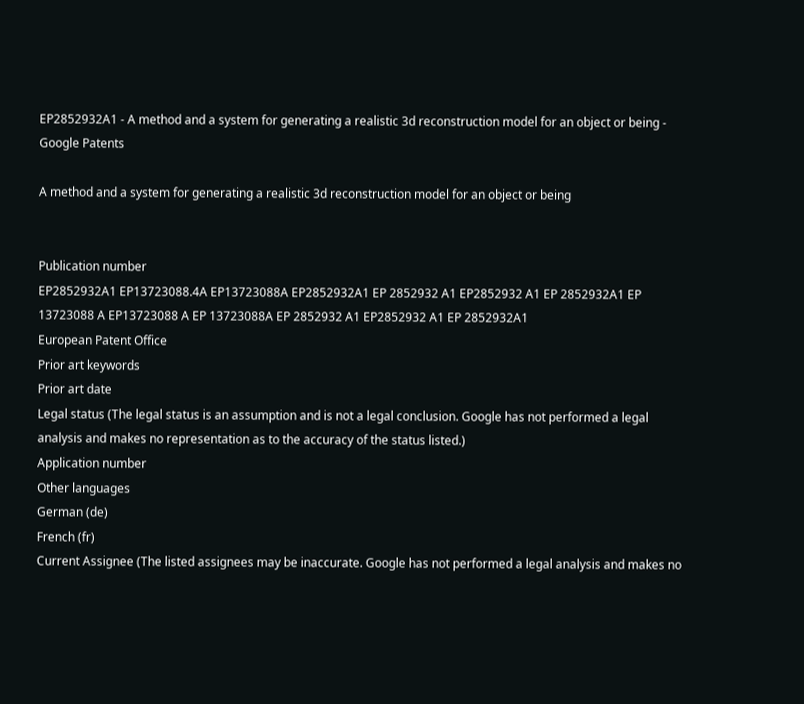EP2852932A1 - A method and a system for generating a realistic 3d reconstruction model for an object or being - Google Patents

A method and a system for generating a realistic 3d reconstruction model for an object or being


Publication number
EP2852932A1 EP13723088.4A EP13723088A EP2852932A1 EP 2852932 A1 EP2852932 A1 EP 2852932A1 EP 13723088 A EP13723088 A EP 13723088A EP 2852932 A1 EP2852932 A1 EP 2852932A1
European Patent Office
Prior art keywords
Prior art date
Legal status (The legal status is an assumption and is not a legal conclusion. Google has not performed a legal analysis and makes no representation as to the accuracy of the status listed.)
Application number
Other languages
German (de)
French (fr)
Current Assignee (The listed assignees may be inaccurate. Google has not performed a legal analysis and makes no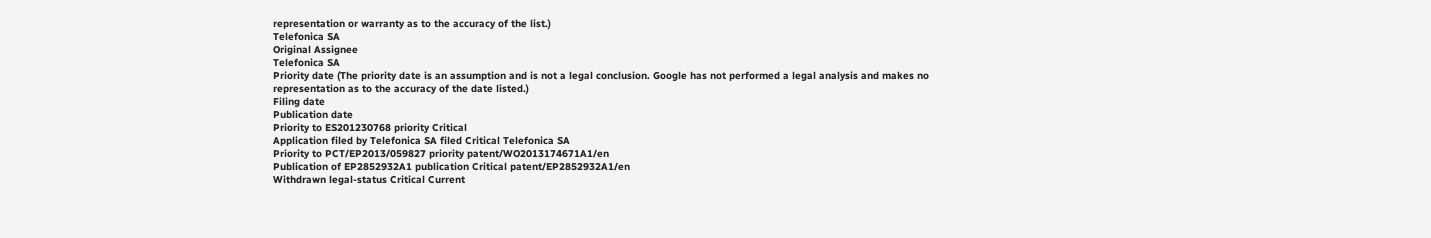representation or warranty as to the accuracy of the list.)
Telefonica SA
Original Assignee
Telefonica SA
Priority date (The priority date is an assumption and is not a legal conclusion. Google has not performed a legal analysis and makes no representation as to the accuracy of the date listed.)
Filing date
Publication date
Priority to ES201230768 priority Critical
Application filed by Telefonica SA filed Critical Telefonica SA
Priority to PCT/EP2013/059827 priority patent/WO2013174671A1/en
Publication of EP2852932A1 publication Critical patent/EP2852932A1/en
Withdrawn legal-status Critical Current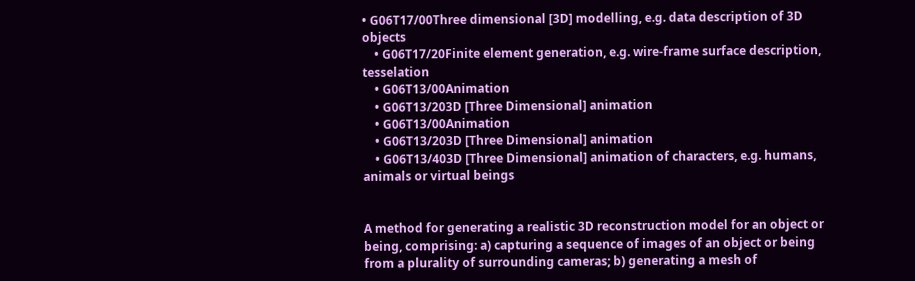• G06T17/00Three dimensional [3D] modelling, e.g. data description of 3D objects
    • G06T17/20Finite element generation, e.g. wire-frame surface description, tesselation
    • G06T13/00Animation
    • G06T13/203D [Three Dimensional] animation
    • G06T13/00Animation
    • G06T13/203D [Three Dimensional] animation
    • G06T13/403D [Three Dimensional] animation of characters, e.g. humans, animals or virtual beings


A method for generating a realistic 3D reconstruction model for an object or being, comprising: a) capturing a sequence of images of an object or being from a plurality of surrounding cameras; b) generating a mesh of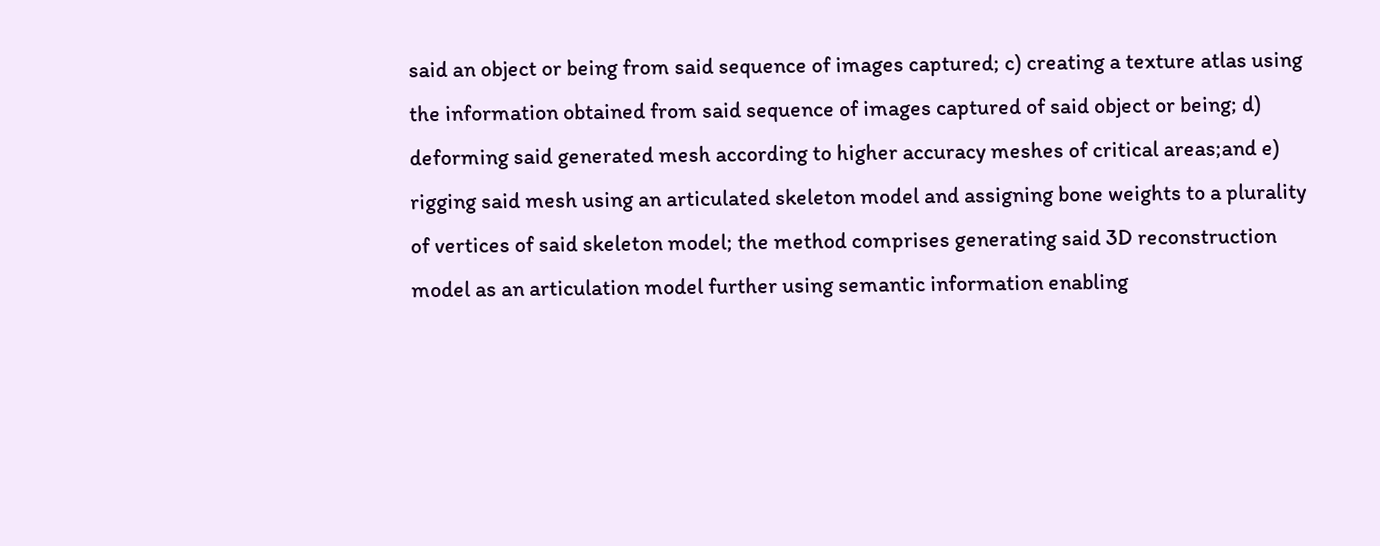said an object or being from said sequence of images captured; c) creating a texture atlas using the information obtained from said sequence of images captured of said object or being; d) deforming said generated mesh according to higher accuracy meshes of critical areas;and e) rigging said mesh using an articulated skeleton model and assigning bone weights to a plurality of vertices of said skeleton model; the method comprises generating said 3D reconstruction model as an articulation model further using semantic information enabling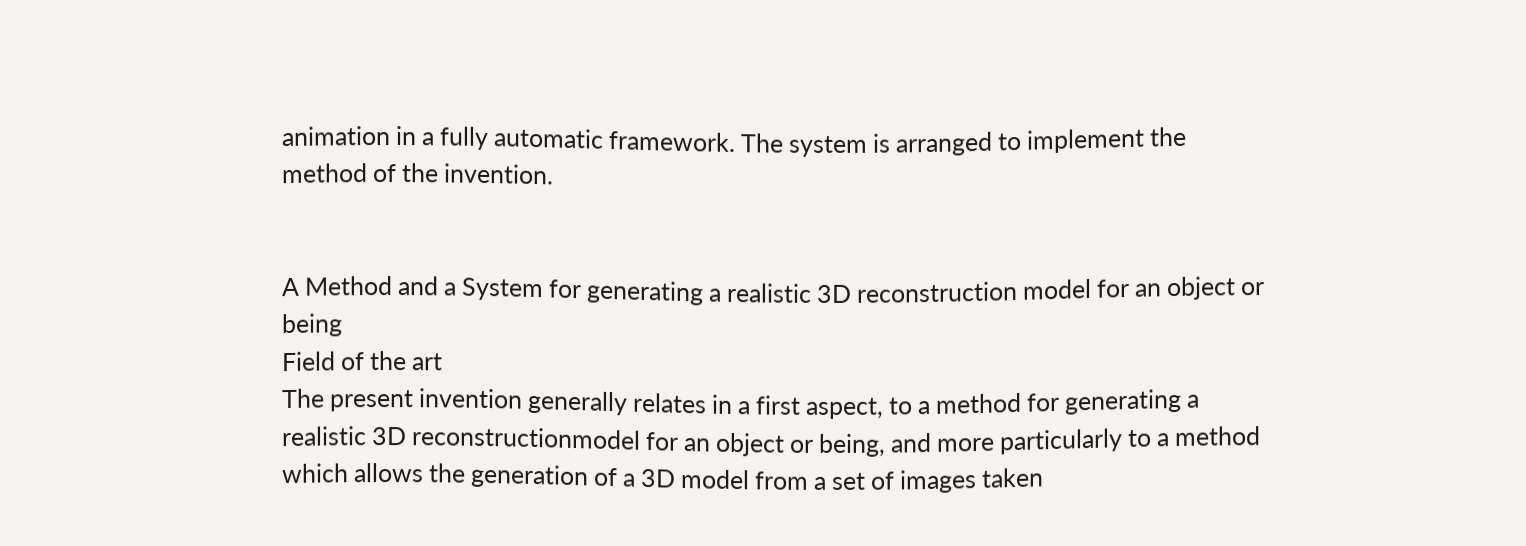animation in a fully automatic framework. The system is arranged to implement the method of the invention.


A Method and a System for generating a realistic 3D reconstruction model for an object or being
Field of the art
The present invention generally relates in a first aspect, to a method for generating a realistic 3D reconstructionmodel for an object or being, and more particularly to a method which allows the generation of a 3D model from a set of images taken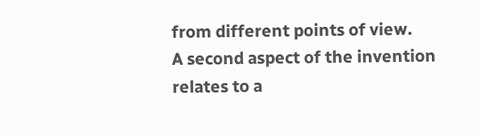from different points of view.
A second aspect of the invention relates to a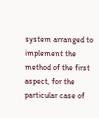system arranged to implement the method of the first aspect, for the particular case of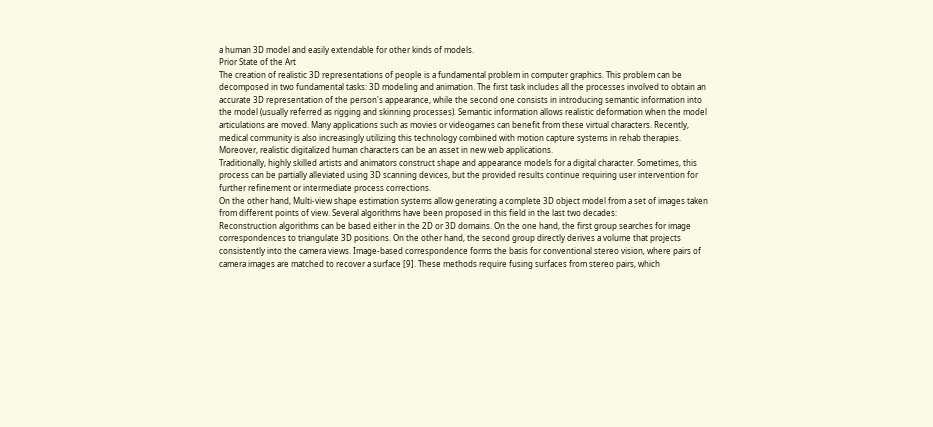a human 3D model and easily extendable for other kinds of models.
Prior State of the Art
The creation of realistic 3D representations of people is a fundamental problem in computer graphics. This problem can be decomposed in two fundamental tasks: 3D modeling and animation. The first task includes all the processes involved to obtain an accurate 3D representation of the person's appearance, while the second one consists in introducing semantic information into the model (usually referred as rigging and skinning processes). Semantic information allows realistic deformation when the model articulations are moved. Many applications such as movies or videogames can benefit from these virtual characters. Recently, medical community is also increasingly utilizing this technology combined with motion capture systems in rehab therapies. Moreover, realistic digitalized human characters can be an asset in new web applications.
Traditionally, highly skilled artists and animators construct shape and appearance models for a digital character. Sometimes, this process can be partially alleviated using 3D scanning devices, but the provided results continue requiring user intervention for further refinement or intermediate process corrections.
On the other hand, Multi-view shape estimation systems allow generating a complete 3D object model from a set of images taken from different points of view. Several algorithms have been proposed in this field in the last two decades:
Reconstruction algorithms can be based either in the 2D or 3D domains. On the one hand, the first group searches for image correspondences to triangulate 3D positions. On the other hand, the second group directly derives a volume that projects consistently into the camera views. Image-based correspondence forms the basis for conventional stereo vision, where pairs of camera images are matched to recover a surface [9]. These methods require fusing surfaces from stereo pairs, which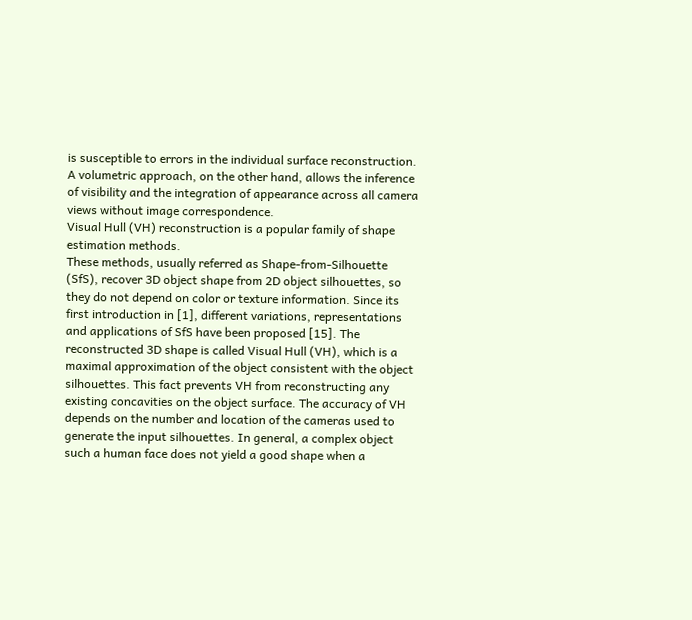is susceptible to errors in the individual surface reconstruction. A volumetric approach, on the other hand, allows the inference of visibility and the integration of appearance across all camera views without image correspondence.
Visual Hull (VH) reconstruction is a popular family of shape estimation methods.
These methods, usually referred as Shape-from-Silhouette (SfS), recover 3D object shape from 2D object silhouettes, so they do not depend on color or texture information. Since its first introduction in [1], different variations, representations and applications of SfS have been proposed [15]. The reconstructed 3D shape is called Visual Hull (VH), which is a maximal approximation of the object consistent with the object silhouettes. This fact prevents VH from reconstructing any existing concavities on the object surface. The accuracy of VH depends on the number and location of the cameras used to generate the input silhouettes. In general, a complex object such a human face does not yield a good shape when a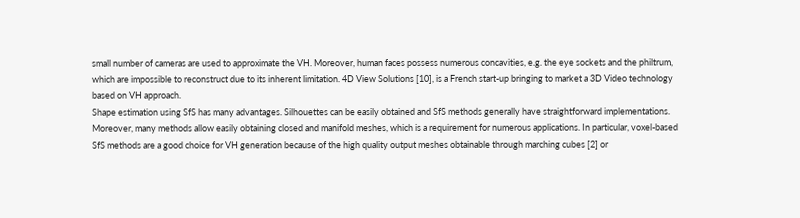small number of cameras are used to approximate the VH. Moreover, human faces possess numerous concavities, e.g. the eye sockets and the philtrum, which are impossible to reconstruct due to its inherent limitation. 4D View Solutions [10], is a French start-up bringing to market a 3D Video technology based on VH approach.
Shape estimation using SfS has many advantages. Silhouettes can be easily obtained and SfS methods generally have straightforward implementations. Moreover, many methods allow easily obtaining closed and manifold meshes, which is a requirement for numerous applications. In particular, voxel-based SfS methods are a good choice for VH generation because of the high quality output meshes obtainable through marching cubes [2] or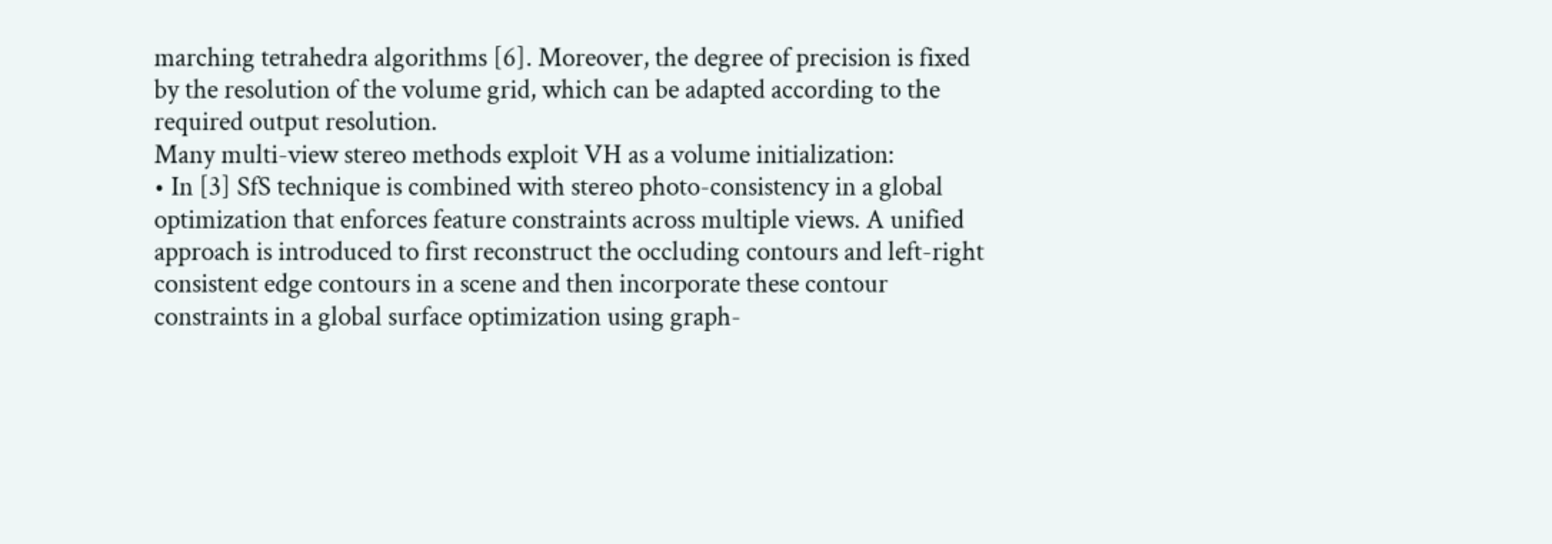marching tetrahedra algorithms [6]. Moreover, the degree of precision is fixed by the resolution of the volume grid, which can be adapted according to the required output resolution.
Many multi-view stereo methods exploit VH as a volume initialization:
• In [3] SfS technique is combined with stereo photo-consistency in a global optimization that enforces feature constraints across multiple views. A unified approach is introduced to first reconstruct the occluding contours and left-right consistent edge contours in a scene and then incorporate these contour constraints in a global surface optimization using graph-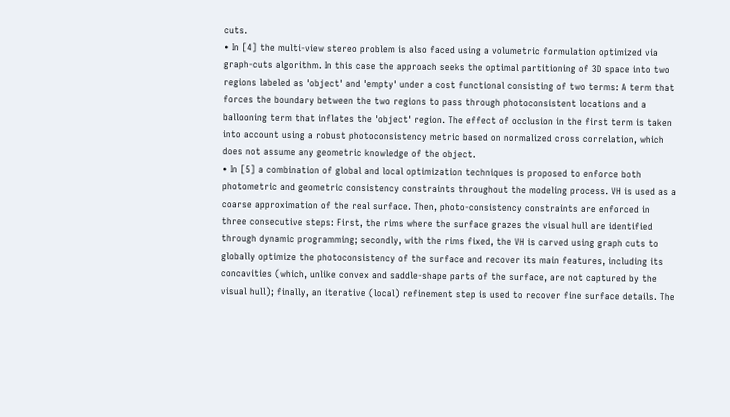cuts.
• In [4] the multi-view stereo problem is also faced using a volumetric formulation optimized via graph-cuts algorithm. In this case the approach seeks the optimal partitioning of 3D space into two regions labeled as 'object' and 'empty' under a cost functional consisting of two terms: A term that forces the boundary between the two regions to pass through photoconsistent locations and a ballooning term that inflates the 'object' region. The effect of occlusion in the first term is taken into account using a robust photoconsistency metric based on normalized cross correlation, which does not assume any geometric knowledge of the object.
• In [5] a combination of global and local optimization techniques is proposed to enforce both photometric and geometric consistency constraints throughout the modeling process. VH is used as a coarse approximation of the real surface. Then, photo-consistency constraints are enforced in three consecutive steps: First, the rims where the surface grazes the visual hull are identified through dynamic programming; secondly, with the rims fixed, the VH is carved using graph cuts to globally optimize the photoconsistency of the surface and recover its main features, including its concavities (which, unlike convex and saddle-shape parts of the surface, are not captured by the visual hull); finally, an iterative (local) refinement step is used to recover fine surface details. The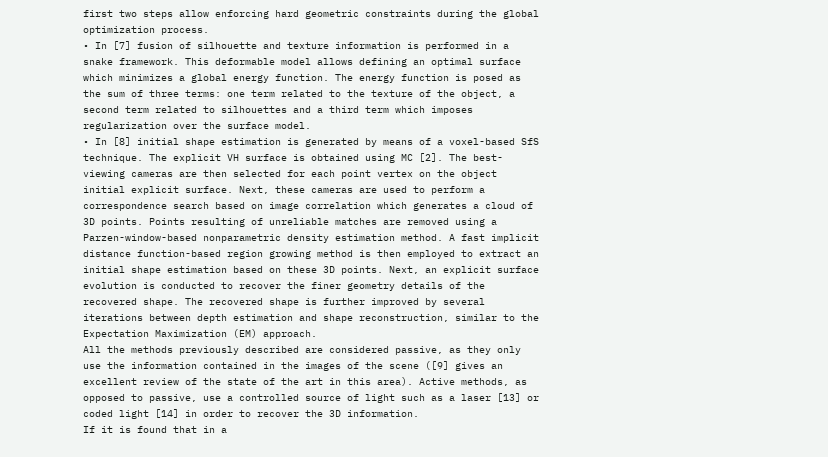first two steps allow enforcing hard geometric constraints during the global optimization process.
• In [7] fusion of silhouette and texture information is performed in a snake framework. This deformable model allows defining an optimal surface which minimizes a global energy function. The energy function is posed as the sum of three terms: one term related to the texture of the object, a second term related to silhouettes and a third term which imposes regularization over the surface model.
• In [8] initial shape estimation is generated by means of a voxel-based SfS technique. The explicit VH surface is obtained using MC [2]. The best-viewing cameras are then selected for each point vertex on the object initial explicit surface. Next, these cameras are used to perform a correspondence search based on image correlation which generates a cloud of 3D points. Points resulting of unreliable matches are removed using a Parzen-window-based nonparametric density estimation method. A fast implicit distance function-based region growing method is then employed to extract an initial shape estimation based on these 3D points. Next, an explicit surface evolution is conducted to recover the finer geometry details of the recovered shape. The recovered shape is further improved by several iterations between depth estimation and shape reconstruction, similar to the Expectation Maximization (EM) approach.
All the methods previously described are considered passive, as they only use the information contained in the images of the scene ([9] gives an excellent review of the state of the art in this area). Active methods, as opposed to passive, use a controlled source of light such as a laser [13] or coded light [14] in order to recover the 3D information.
If it is found that in a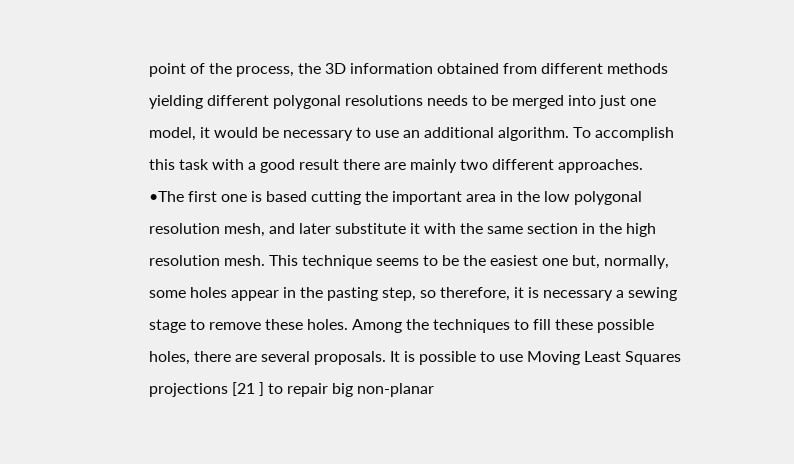point of the process, the 3D information obtained from different methods yielding different polygonal resolutions needs to be merged into just one model, it would be necessary to use an additional algorithm. To accomplish this task with a good result there are mainly two different approaches.
•The first one is based cutting the important area in the low polygonal resolution mesh, and later substitute it with the same section in the high resolution mesh. This technique seems to be the easiest one but, normally, some holes appear in the pasting step, so therefore, it is necessary a sewing stage to remove these holes. Among the techniques to fill these possible holes, there are several proposals. It is possible to use Moving Least Squares projections [21 ] to repair big non-planar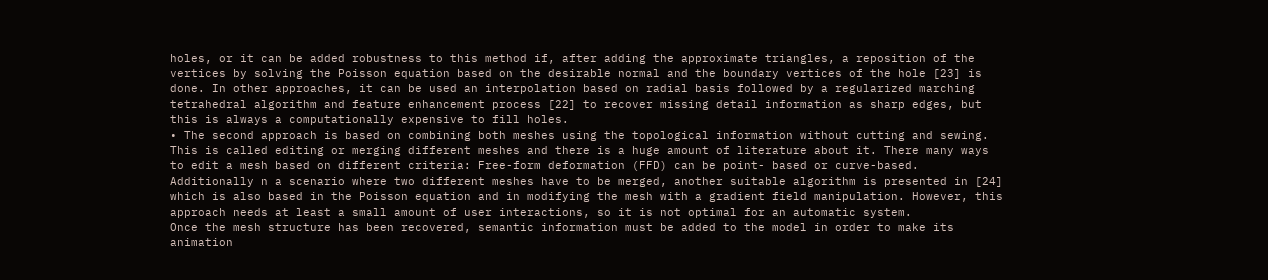holes, or it can be added robustness to this method if, after adding the approximate triangles, a reposition of the vertices by solving the Poisson equation based on the desirable normal and the boundary vertices of the hole [23] is done. In other approaches, it can be used an interpolation based on radial basis followed by a regularized marching tetrahedral algorithm and feature enhancement process [22] to recover missing detail information as sharp edges, but this is always a computationally expensive to fill holes.
• The second approach is based on combining both meshes using the topological information without cutting and sewing. This is called editing or merging different meshes and there is a huge amount of literature about it. There many ways to edit a mesh based on different criteria: Free-form deformation (FFD) can be point- based or curve-based. Additionally n a scenario where two different meshes have to be merged, another suitable algorithm is presented in [24] which is also based in the Poisson equation and in modifying the mesh with a gradient field manipulation. However, this approach needs at least a small amount of user interactions, so it is not optimal for an automatic system.
Once the mesh structure has been recovered, semantic information must be added to the model in order to make its animation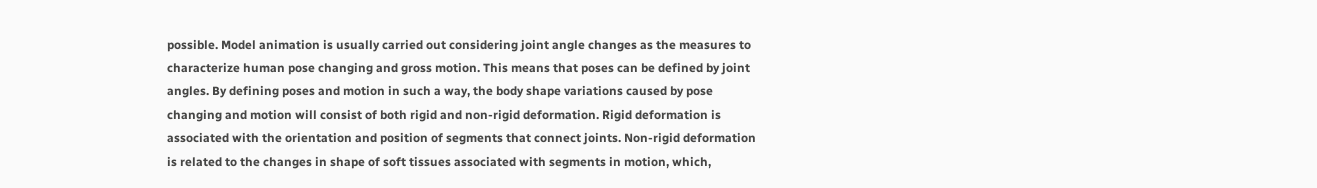possible. Model animation is usually carried out considering joint angle changes as the measures to characterize human pose changing and gross motion. This means that poses can be defined by joint angles. By defining poses and motion in such a way, the body shape variations caused by pose changing and motion will consist of both rigid and non-rigid deformation. Rigid deformation is associated with the orientation and position of segments that connect joints. Non-rigid deformation is related to the changes in shape of soft tissues associated with segments in motion, which,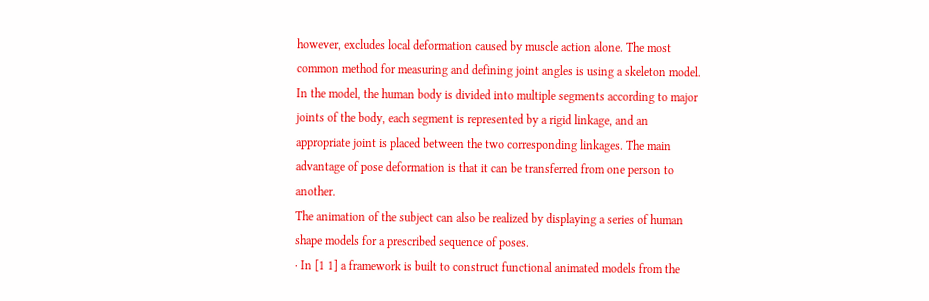however, excludes local deformation caused by muscle action alone. The most common method for measuring and defining joint angles is using a skeleton model. In the model, the human body is divided into multiple segments according to major joints of the body, each segment is represented by a rigid linkage, and an appropriate joint is placed between the two corresponding linkages. The main advantage of pose deformation is that it can be transferred from one person to another.
The animation of the subject can also be realized by displaying a series of human shape models for a prescribed sequence of poses.
· In [1 1] a framework is built to construct functional animated models from the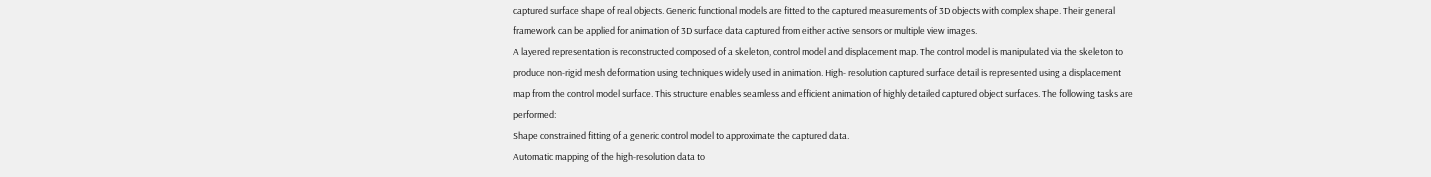captured surface shape of real objects. Generic functional models are fitted to the captured measurements of 3D objects with complex shape. Their general framework can be applied for animation of 3D surface data captured from either active sensors or multiple view images.
A layered representation is reconstructed composed of a skeleton, control model and displacement map. The control model is manipulated via the skeleton to produce non-rigid mesh deformation using techniques widely used in animation. High- resolution captured surface detail is represented using a displacement map from the control model surface. This structure enables seamless and efficient animation of highly detailed captured object surfaces. The following tasks are performed:
Shape constrained fitting of a generic control model to approximate the captured data.
Automatic mapping of the high-resolution data to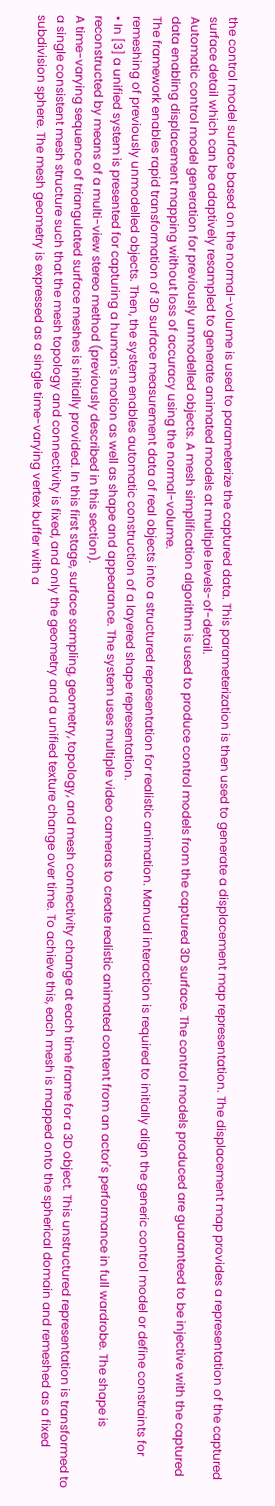the control model surface based on the normal-volume is used to parameterize the captured data. This parameterization is then used to generate a displacement map representation. The displacement map provides a representation of the captured surface detail which can be adaptively resampled to generate animated models at multiple levels-of-detail.
Automatic control model generation for previously unmodelled objects. A mesh simplification algorithm is used to produce control models from the captured 3D surface. The control models produced are guaranteed to be injective with the captured data enabling displacement mapping without loss of accuracy using the normal-volume.
The framework enables rapid transformation of 3D surface measurement data of real objects into a structured representation for realistic animation. Manual interaction is required to initially align the generic control model or define constraints for remeshing of previously unmodelled objects. Then, the system enables automatic construction of a layered shape representation.
• In [3] a unified system is presented for capturing a human's motion as well as shape and appearance. The system uses multiple video cameras to create realistic animated content from an actor's performance in full wardrobe. The shape is reconstructed by means of a multi-view stereo method (previously described in this section).
A time-varying sequence of triangulated surface meshes is initially provided. In this first stage, surface sampling, geometry, topology, and mesh connectivity change at each time frame for a 3D object. This unstructured representation is transformed to a single consistent mesh structure such that the mesh topology and connectivity is fixed, and only the geometry and a unified texture change over time. To achieve this, each mesh is mapped onto the spherical domain and remeshed as a fixed subdivision sphere. The mesh geometry is expressed as a single time-varying vertex buffer with a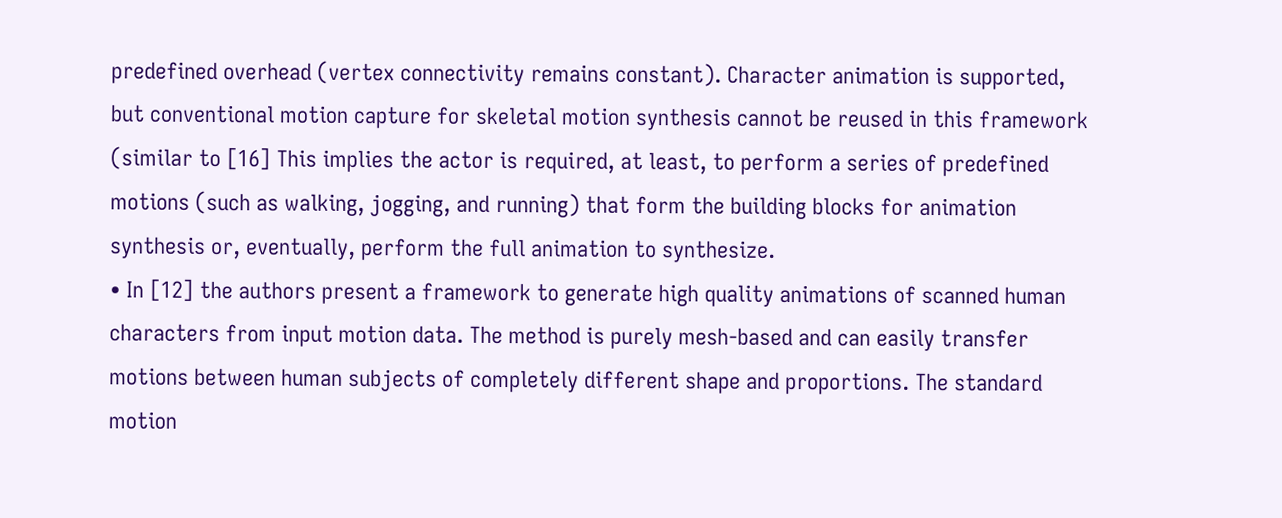predefined overhead (vertex connectivity remains constant). Character animation is supported, but conventional motion capture for skeletal motion synthesis cannot be reused in this framework (similar to [16] This implies the actor is required, at least, to perform a series of predefined motions (such as walking, jogging, and running) that form the building blocks for animation synthesis or, eventually, perform the full animation to synthesize.
• In [12] the authors present a framework to generate high quality animations of scanned human characters from input motion data. The method is purely mesh-based and can easily transfer motions between human subjects of completely different shape and proportions. The standard motion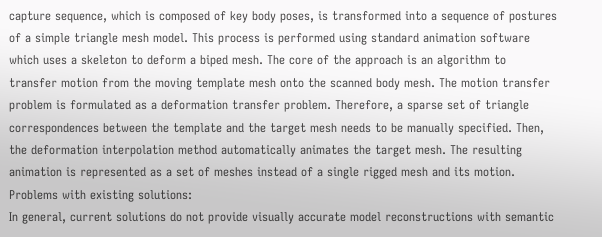capture sequence, which is composed of key body poses, is transformed into a sequence of postures of a simple triangle mesh model. This process is performed using standard animation software which uses a skeleton to deform a biped mesh. The core of the approach is an algorithm to transfer motion from the moving template mesh onto the scanned body mesh. The motion transfer problem is formulated as a deformation transfer problem. Therefore, a sparse set of triangle correspondences between the template and the target mesh needs to be manually specified. Then, the deformation interpolation method automatically animates the target mesh. The resulting animation is represented as a set of meshes instead of a single rigged mesh and its motion. Problems with existing solutions:
In general, current solutions do not provide visually accurate model reconstructions with semantic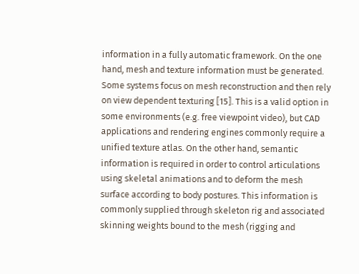information in a fully automatic framework. On the one hand, mesh and texture information must be generated. Some systems focus on mesh reconstruction and then rely on view dependent texturing [15]. This is a valid option in some environments (e.g. free viewpoint video), but CAD applications and rendering engines commonly require a unified texture atlas. On the other hand, semantic information is required in order to control articulations using skeletal animations and to deform the mesh surface according to body postures. This information is commonly supplied through skeleton rig and associated skinning weights bound to the mesh (rigging and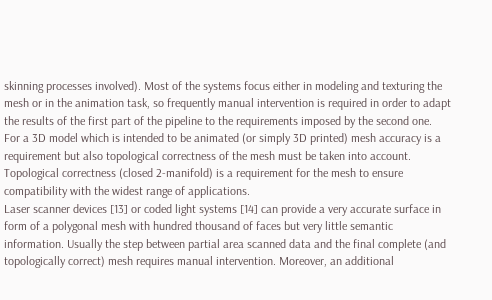skinning processes involved). Most of the systems focus either in modeling and texturing the mesh or in the animation task, so frequently manual intervention is required in order to adapt the results of the first part of the pipeline to the requirements imposed by the second one.
For a 3D model which is intended to be animated (or simply 3D printed) mesh accuracy is a requirement but also topological correctness of the mesh must be taken into account. Topological correctness (closed 2-manifold) is a requirement for the mesh to ensure compatibility with the widest range of applications.
Laser scanner devices [13] or coded light systems [14] can provide a very accurate surface in form of a polygonal mesh with hundred thousand of faces but very little semantic information. Usually the step between partial area scanned data and the final complete (and topologically correct) mesh requires manual intervention. Moreover, an additional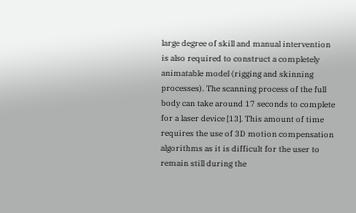large degree of skill and manual intervention is also required to construct a completely animatable model (rigging and skinning processes). The scanning process of the full body can take around 17 seconds to complete for a laser device [13]. This amount of time requires the use of 3D motion compensation algorithms as it is difficult for the user to remain still during the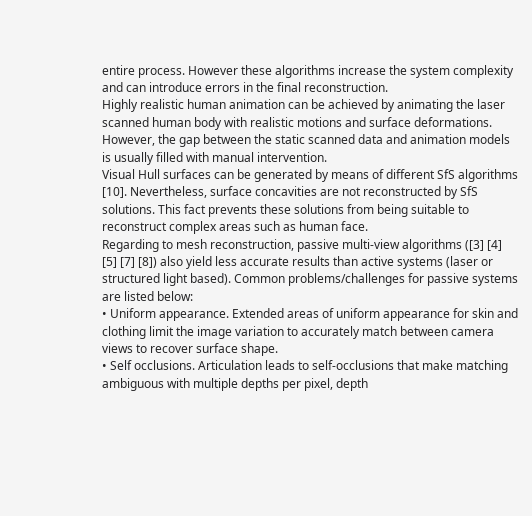entire process. However these algorithms increase the system complexity and can introduce errors in the final reconstruction.
Highly realistic human animation can be achieved by animating the laser scanned human body with realistic motions and surface deformations. However, the gap between the static scanned data and animation models is usually filled with manual intervention.
Visual Hull surfaces can be generated by means of different SfS algorithms [10]. Nevertheless, surface concavities are not reconstructed by SfS solutions. This fact prevents these solutions from being suitable to reconstruct complex areas such as human face.
Regarding to mesh reconstruction, passive multi-view algorithms ([3] [4] [5] [7] [8]) also yield less accurate results than active systems (laser or structured light based). Common problems/challenges for passive systems are listed below:
• Uniform appearance. Extended areas of uniform appearance for skin and clothing limit the image variation to accurately match between camera views to recover surface shape.
• Self occlusions. Articulation leads to self-occlusions that make matching ambiguous with multiple depths per pixel, depth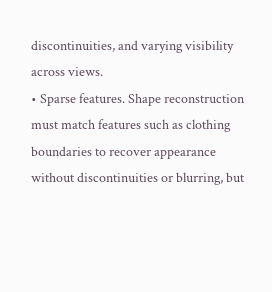discontinuities, and varying visibility across views.
• Sparse features. Shape reconstruction must match features such as clothing boundaries to recover appearance without discontinuities or blurring, but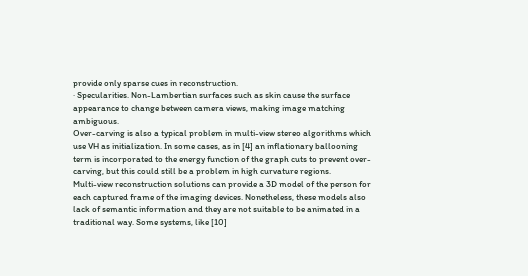provide only sparse cues in reconstruction.
· Specularities. Non-Lambertian surfaces such as skin cause the surface appearance to change between camera views, making image matching ambiguous.
Over-carving is also a typical problem in multi-view stereo algorithms which use VH as initialization. In some cases, as in [4] an inflationary ballooning term is incorporated to the energy function of the graph cuts to prevent over-carving, but this could still be a problem in high curvature regions.
Multi-view reconstruction solutions can provide a 3D model of the person for each captured frame of the imaging devices. Nonetheless, these models also lack of semantic information and they are not suitable to be animated in a traditional way. Some systems, like [10]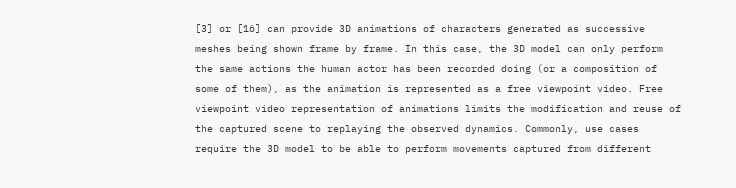[3] or [16] can provide 3D animations of characters generated as successive meshes being shown frame by frame. In this case, the 3D model can only perform the same actions the human actor has been recorded doing (or a composition of some of them), as the animation is represented as a free viewpoint video. Free viewpoint video representation of animations limits the modification and reuse of the captured scene to replaying the observed dynamics. Commonly, use cases require the 3D model to be able to perform movements captured from different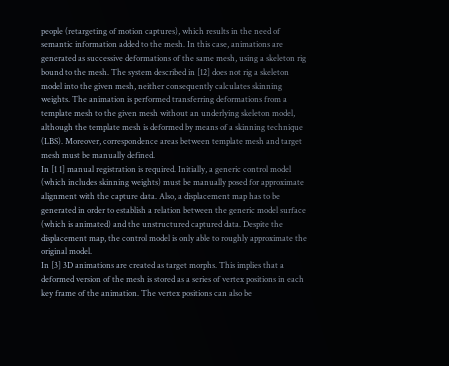people (retargeting of motion captures), which results in the need of semantic information added to the mesh. In this case, animations are generated as successive deformations of the same mesh, using a skeleton rig bound to the mesh. The system described in [12] does not rig a skeleton model into the given mesh, neither consequently calculates skinning weights. The animation is performed transferring deformations from a template mesh to the given mesh without an underlying skeleton model, although the template mesh is deformed by means of a skinning technique (LBS). Moreover, correspondence areas between template mesh and target mesh must be manually defined.
In [1 1] manual registration is required. Initially, a generic control model (which includes skinning weights) must be manually posed for approximate alignment with the capture data. Also, a displacement map has to be generated in order to establish a relation between the generic model surface (which is animated) and the unstructured captured data. Despite the displacement map, the control model is only able to roughly approximate the original model.
In [3] 3D animations are created as target morphs. This implies that a deformed version of the mesh is stored as a series of vertex positions in each key frame of the animation. The vertex positions can also be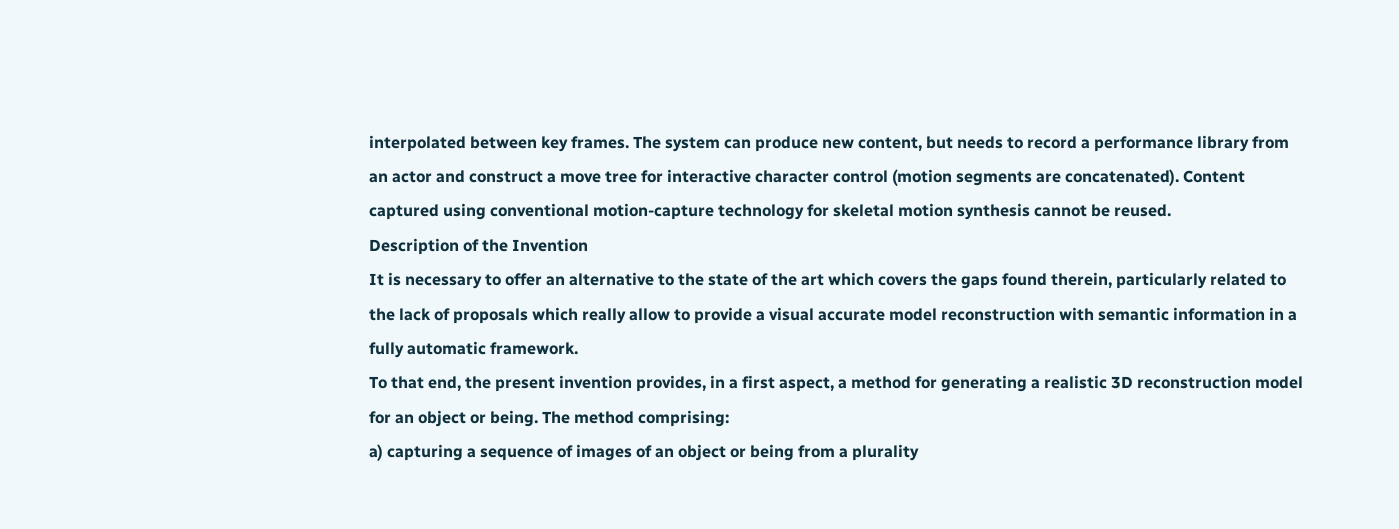interpolated between key frames. The system can produce new content, but needs to record a performance library from an actor and construct a move tree for interactive character control (motion segments are concatenated). Content captured using conventional motion-capture technology for skeletal motion synthesis cannot be reused.
Description of the Invention
It is necessary to offer an alternative to the state of the art which covers the gaps found therein, particularly related to the lack of proposals which really allow to provide a visual accurate model reconstruction with semantic information in a fully automatic framework.
To that end, the present invention provides, in a first aspect, a method for generating a realistic 3D reconstruction model for an object or being. The method comprising:
a) capturing a sequence of images of an object or being from a plurality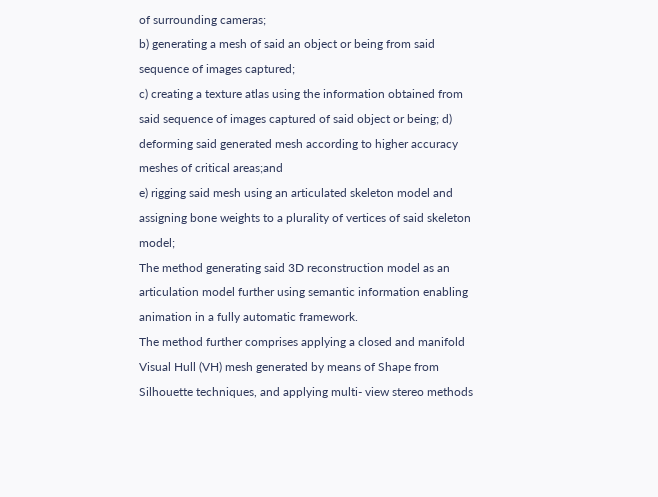of surrounding cameras;
b) generating a mesh of said an object or being from said sequence of images captured;
c) creating a texture atlas using the information obtained from said sequence of images captured of said object or being; d) deforming said generated mesh according to higher accuracy meshes of critical areas;and
e) rigging said mesh using an articulated skeleton model and assigning bone weights to a plurality of vertices of said skeleton model;
The method generating said 3D reconstruction model as an articulation model further using semantic information enabling animation in a fully automatic framework.
The method further comprises applying a closed and manifold Visual Hull (VH) mesh generated by means of Shape from Silhouette techniques, and applying multi- view stereo methods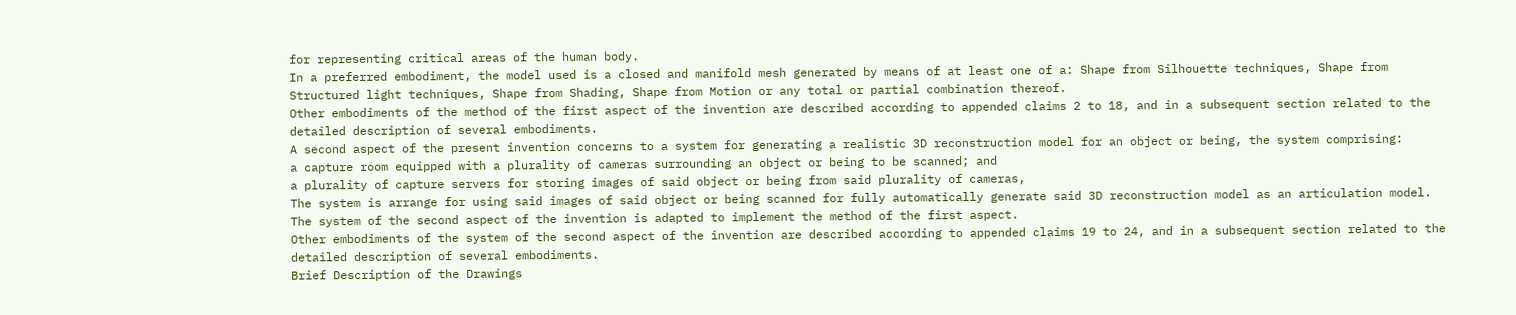for representing critical areas of the human body.
In a preferred embodiment, the model used is a closed and manifold mesh generated by means of at least one of a: Shape from Silhouette techniques, Shape from Structured light techniques, Shape from Shading, Shape from Motion or any total or partial combination thereof.
Other embodiments of the method of the first aspect of the invention are described according to appended claims 2 to 18, and in a subsequent section related to the detailed description of several embodiments.
A second aspect of the present invention concerns to a system for generating a realistic 3D reconstruction model for an object or being, the system comprising:
a capture room equipped with a plurality of cameras surrounding an object or being to be scanned; and
a plurality of capture servers for storing images of said object or being from said plurality of cameras,
The system is arrange for using said images of said object or being scanned for fully automatically generate said 3D reconstruction model as an articulation model.
The system of the second aspect of the invention is adapted to implement the method of the first aspect.
Other embodiments of the system of the second aspect of the invention are described according to appended claims 19 to 24, and in a subsequent section related to the detailed description of several embodiments.
Brief Description of the Drawings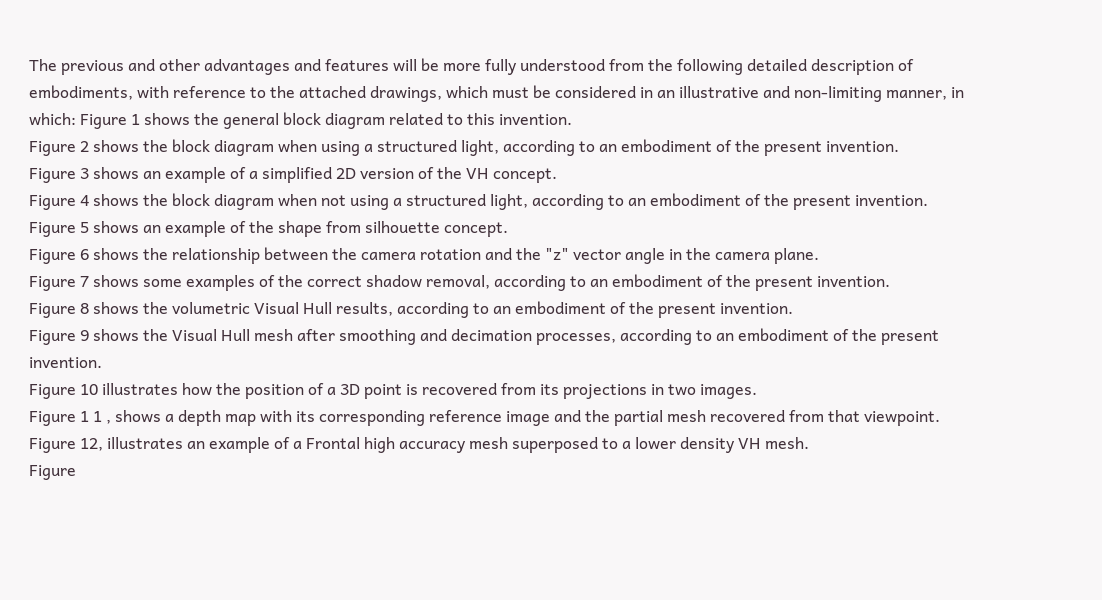The previous and other advantages and features will be more fully understood from the following detailed description of embodiments, with reference to the attached drawings, which must be considered in an illustrative and non-limiting manner, in which: Figure 1 shows the general block diagram related to this invention.
Figure 2 shows the block diagram when using a structured light, according to an embodiment of the present invention.
Figure 3 shows an example of a simplified 2D version of the VH concept.
Figure 4 shows the block diagram when not using a structured light, according to an embodiment of the present invention.
Figure 5 shows an example of the shape from silhouette concept.
Figure 6 shows the relationship between the camera rotation and the "z" vector angle in the camera plane.
Figure 7 shows some examples of the correct shadow removal, according to an embodiment of the present invention.
Figure 8 shows the volumetric Visual Hull results, according to an embodiment of the present invention.
Figure 9 shows the Visual Hull mesh after smoothing and decimation processes, according to an embodiment of the present invention.
Figure 10 illustrates how the position of a 3D point is recovered from its projections in two images.
Figure 1 1 , shows a depth map with its corresponding reference image and the partial mesh recovered from that viewpoint.
Figure 12, illustrates an example of a Frontal high accuracy mesh superposed to a lower density VH mesh.
Figure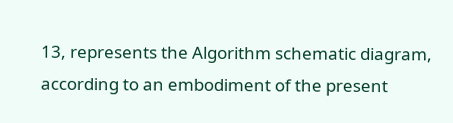13, represents the Algorithm schematic diagram, according to an embodiment of the present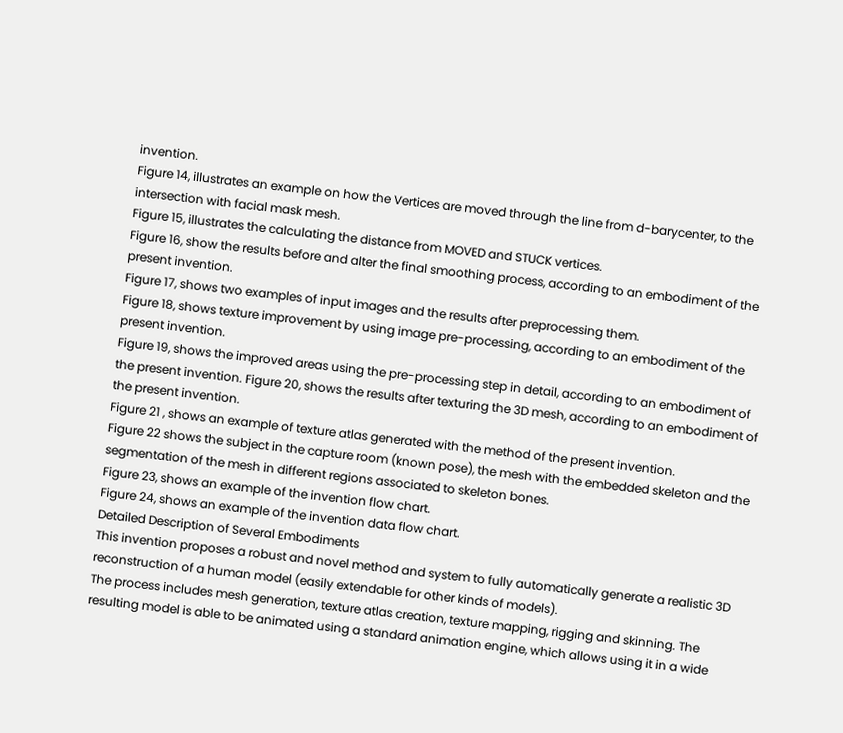invention.
Figure 14, illustrates an example on how the Vertices are moved through the line from d-barycenter, to the intersection with facial mask mesh.
Figure 15, illustrates the calculating the distance from MOVED and STUCK vertices.
Figure 16, show the results before and alter the final smoothing process, according to an embodiment of the present invention.
Figure 17, shows two examples of input images and the results after preprocessing them.
Figure 18, shows texture improvement by using image pre-processing, according to an embodiment of the present invention.
Figure 19, shows the improved areas using the pre-processing step in detail, according to an embodiment of the present invention. Figure 20, shows the results after texturing the 3D mesh, according to an embodiment of the present invention.
Figure 21 , shows an example of texture atlas generated with the method of the present invention.
Figure 22 shows the subject in the capture room (known pose), the mesh with the embedded skeleton and the segmentation of the mesh in different regions associated to skeleton bones.
Figure 23, shows an example of the invention flow chart.
Figure 24, shows an example of the invention data flow chart.
Detailed Description of Several Embodiments
This invention proposes a robust and novel method and system to fully automatically generate a realistic 3D reconstruction of a human model (easily extendable for other kinds of models).
The process includes mesh generation, texture atlas creation, texture mapping, rigging and skinning. The resulting model is able to be animated using a standard animation engine, which allows using it in a wide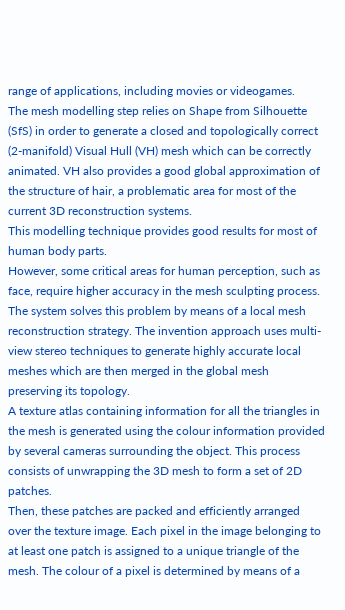range of applications, including movies or videogames.
The mesh modelling step relies on Shape from Silhouette (SfS) in order to generate a closed and topologically correct (2-manifold) Visual Hull (VH) mesh which can be correctly animated. VH also provides a good global approximation of the structure of hair, a problematic area for most of the current 3D reconstruction systems.
This modelling technique provides good results for most of human body parts.
However, some critical areas for human perception, such as face, require higher accuracy in the mesh sculpting process. The system solves this problem by means of a local mesh reconstruction strategy. The invention approach uses multi-view stereo techniques to generate highly accurate local meshes which are then merged in the global mesh preserving its topology.
A texture atlas containing information for all the triangles in the mesh is generated using the colour information provided by several cameras surrounding the object. This process consists of unwrapping the 3D mesh to form a set of 2D patches.
Then, these patches are packed and efficiently arranged over the texture image. Each pixel in the image belonging to at least one patch is assigned to a unique triangle of the mesh. The colour of a pixel is determined by means of a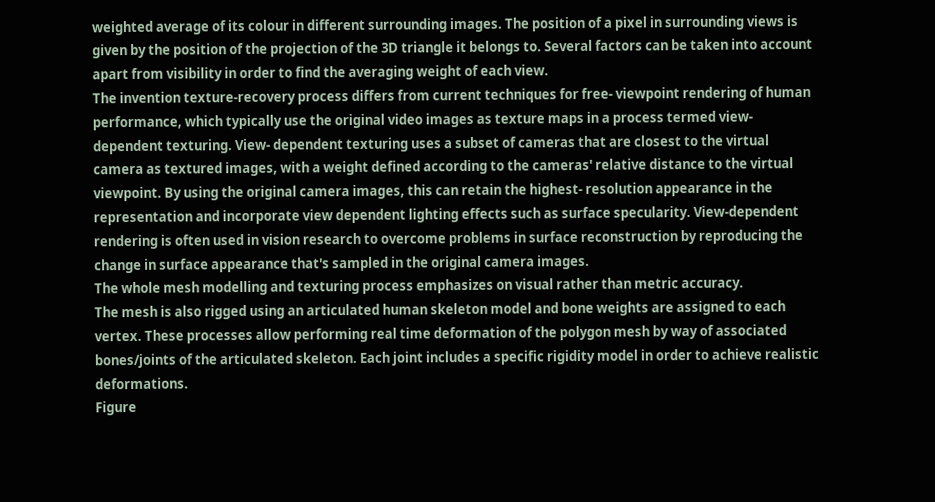weighted average of its colour in different surrounding images. The position of a pixel in surrounding views is given by the position of the projection of the 3D triangle it belongs to. Several factors can be taken into account apart from visibility in order to find the averaging weight of each view.
The invention texture-recovery process differs from current techniques for free- viewpoint rendering of human performance, which typically use the original video images as texture maps in a process termed view-dependent texturing. View- dependent texturing uses a subset of cameras that are closest to the virtual camera as textured images, with a weight defined according to the cameras' relative distance to the virtual viewpoint. By using the original camera images, this can retain the highest- resolution appearance in the representation and incorporate view dependent lighting effects such as surface specularity. View-dependent rendering is often used in vision research to overcome problems in surface reconstruction by reproducing the change in surface appearance that's sampled in the original camera images.
The whole mesh modelling and texturing process emphasizes on visual rather than metric accuracy.
The mesh is also rigged using an articulated human skeleton model and bone weights are assigned to each vertex. These processes allow performing real time deformation of the polygon mesh by way of associated bones/joints of the articulated skeleton. Each joint includes a specific rigidity model in order to achieve realistic deformations.
Figure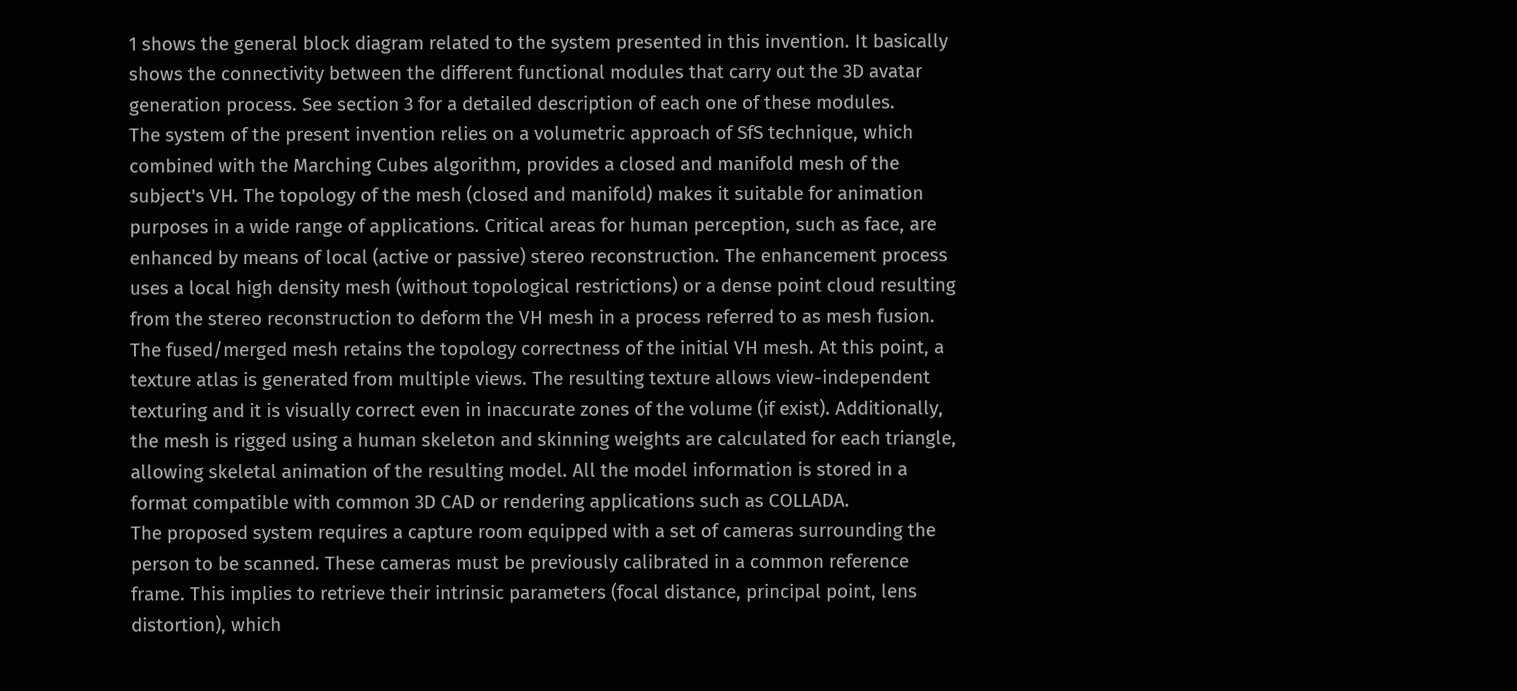1 shows the general block diagram related to the system presented in this invention. It basically shows the connectivity between the different functional modules that carry out the 3D avatar generation process. See section 3 for a detailed description of each one of these modules.
The system of the present invention relies on a volumetric approach of SfS technique, which combined with the Marching Cubes algorithm, provides a closed and manifold mesh of the subject's VH. The topology of the mesh (closed and manifold) makes it suitable for animation purposes in a wide range of applications. Critical areas for human perception, such as face, are enhanced by means of local (active or passive) stereo reconstruction. The enhancement process uses a local high density mesh (without topological restrictions) or a dense point cloud resulting from the stereo reconstruction to deform the VH mesh in a process referred to as mesh fusion. The fused/merged mesh retains the topology correctness of the initial VH mesh. At this point, a texture atlas is generated from multiple views. The resulting texture allows view-independent texturing and it is visually correct even in inaccurate zones of the volume (if exist). Additionally, the mesh is rigged using a human skeleton and skinning weights are calculated for each triangle, allowing skeletal animation of the resulting model. All the model information is stored in a format compatible with common 3D CAD or rendering applications such as COLLADA.
The proposed system requires a capture room equipped with a set of cameras surrounding the person to be scanned. These cameras must be previously calibrated in a common reference frame. This implies to retrieve their intrinsic parameters (focal distance, principal point, lens distortion), which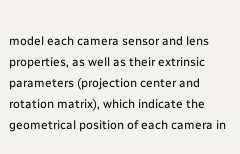model each camera sensor and lens properties, as well as their extrinsic parameters (projection center and rotation matrix), which indicate the geometrical position of each camera in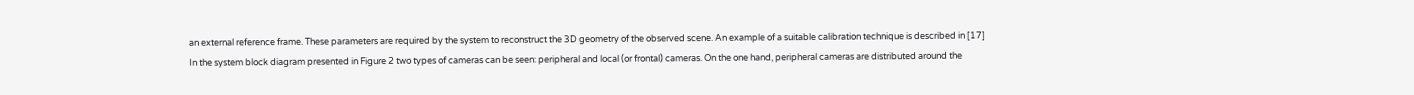an external reference frame. These parameters are required by the system to reconstruct the 3D geometry of the observed scene. An example of a suitable calibration technique is described in [17]
In the system block diagram presented in Figure 2 two types of cameras can be seen: peripheral and local (or frontal) cameras. On the one hand, peripheral cameras are distributed around the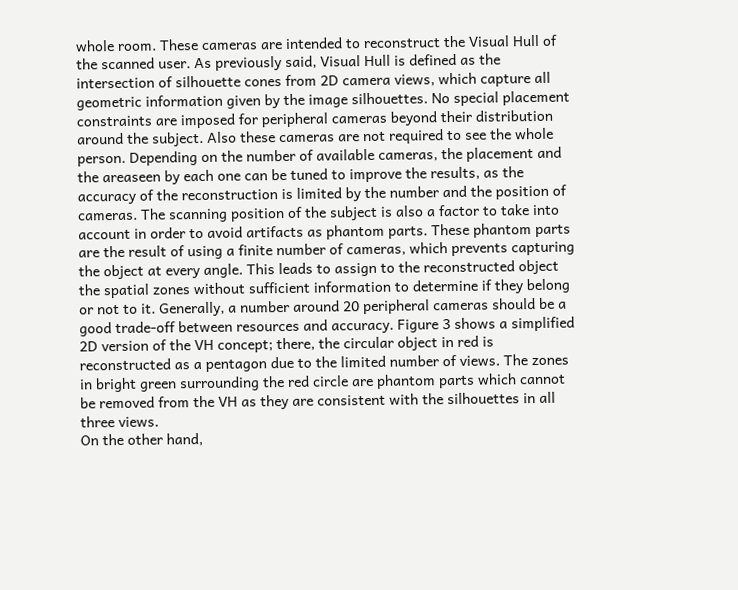whole room. These cameras are intended to reconstruct the Visual Hull of the scanned user. As previously said, Visual Hull is defined as the intersection of silhouette cones from 2D camera views, which capture all geometric information given by the image silhouettes. No special placement constraints are imposed for peripheral cameras beyond their distribution around the subject. Also these cameras are not required to see the whole person. Depending on the number of available cameras, the placement and the areaseen by each one can be tuned to improve the results, as the accuracy of the reconstruction is limited by the number and the position of cameras. The scanning position of the subject is also a factor to take into account in order to avoid artifacts as phantom parts. These phantom parts are the result of using a finite number of cameras, which prevents capturing the object at every angle. This leads to assign to the reconstructed object the spatial zones without sufficient information to determine if they belong or not to it. Generally, a number around 20 peripheral cameras should be a good trade-off between resources and accuracy. Figure 3 shows a simplified 2D version of the VH concept; there, the circular object in red is reconstructed as a pentagon due to the limited number of views. The zones in bright green surrounding the red circle are phantom parts which cannot be removed from the VH as they are consistent with the silhouettes in all three views.
On the other hand,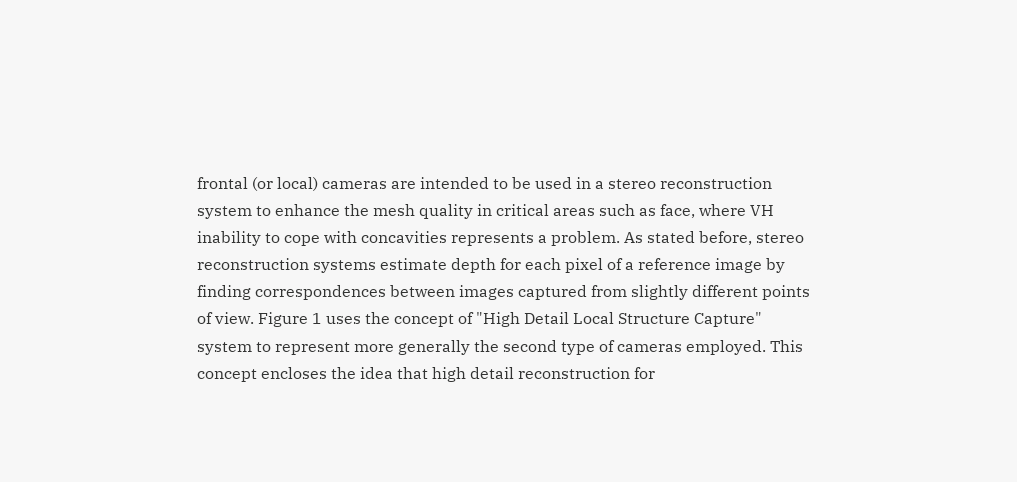frontal (or local) cameras are intended to be used in a stereo reconstruction system to enhance the mesh quality in critical areas such as face, where VH inability to cope with concavities represents a problem. As stated before, stereo reconstruction systems estimate depth for each pixel of a reference image by finding correspondences between images captured from slightly different points of view. Figure 1 uses the concept of "High Detail Local Structure Capture" system to represent more generally the second type of cameras employed. This concept encloses the idea that high detail reconstruction for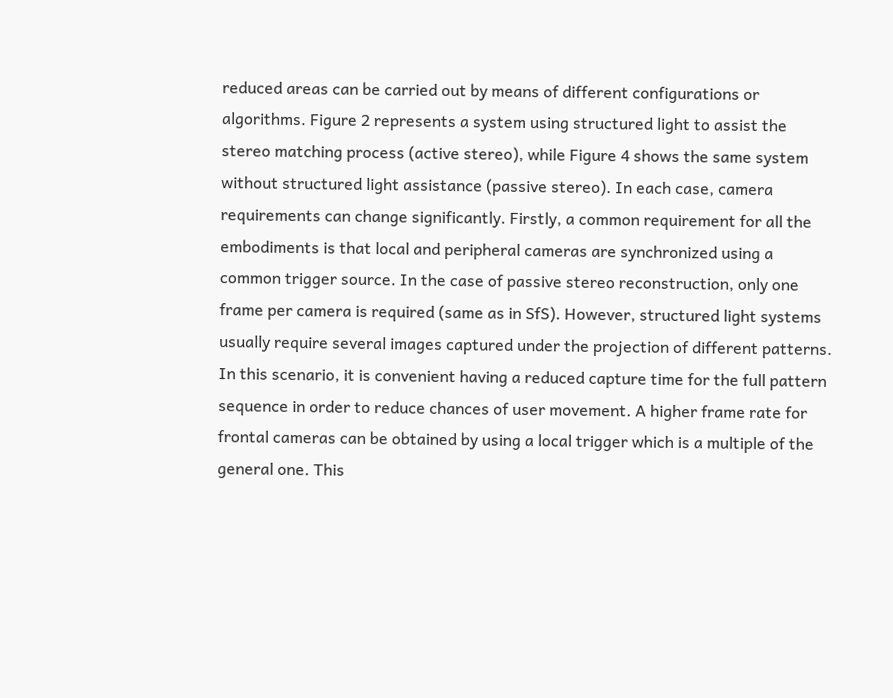reduced areas can be carried out by means of different configurations or algorithms. Figure 2 represents a system using structured light to assist the stereo matching process (active stereo), while Figure 4 shows the same system without structured light assistance (passive stereo). In each case, camera requirements can change significantly. Firstly, a common requirement for all the embodiments is that local and peripheral cameras are synchronized using a common trigger source. In the case of passive stereo reconstruction, only one frame per camera is required (same as in SfS). However, structured light systems usually require several images captured under the projection of different patterns. In this scenario, it is convenient having a reduced capture time for the full pattern sequence in order to reduce chances of user movement. A higher frame rate for frontal cameras can be obtained by using a local trigger which is a multiple of the general one. This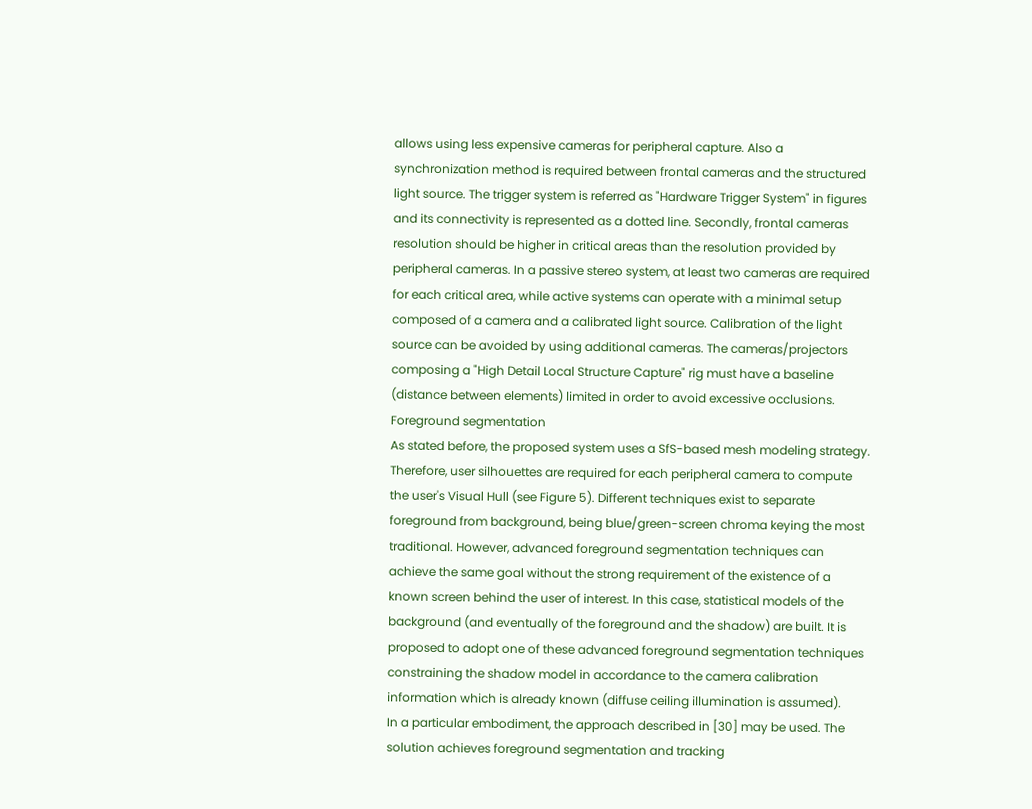allows using less expensive cameras for peripheral capture. Also a synchronization method is required between frontal cameras and the structured light source. The trigger system is referred as "Hardware Trigger System" in figures and its connectivity is represented as a dotted line. Secondly, frontal cameras resolution should be higher in critical areas than the resolution provided by peripheral cameras. In a passive stereo system, at least two cameras are required for each critical area, while active systems can operate with a minimal setup composed of a camera and a calibrated light source. Calibration of the light source can be avoided by using additional cameras. The cameras/projectors composing a "High Detail Local Structure Capture" rig must have a baseline (distance between elements) limited in order to avoid excessive occlusions.
Foreground segmentation
As stated before, the proposed system uses a SfS-based mesh modeling strategy. Therefore, user silhouettes are required for each peripheral camera to compute the user's Visual Hull (see Figure 5). Different techniques exist to separate foreground from background, being blue/green-screen chroma keying the most traditional. However, advanced foreground segmentation techniques can achieve the same goal without the strong requirement of the existence of a known screen behind the user of interest. In this case, statistical models of the background (and eventually of the foreground and the shadow) are built. It is proposed to adopt one of these advanced foreground segmentation techniques constraining the shadow model in accordance to the camera calibration information which is already known (diffuse ceiling illumination is assumed).
In a particular embodiment, the approach described in [30] may be used. The solution achieves foreground segmentation and tracking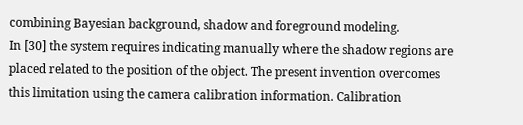combining Bayesian background, shadow and foreground modeling.
In [30] the system requires indicating manually where the shadow regions are placed related to the position of the object. The present invention overcomes this limitation using the camera calibration information. Calibration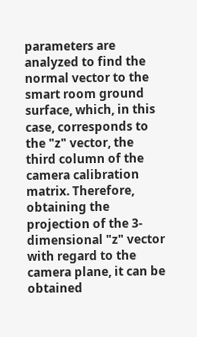parameters are analyzed to find the normal vector to the smart room ground surface, which, in this case, corresponds to the "z" vector, the third column of the camera calibration matrix. Therefore, obtaining the projection of the 3-dimensional "z" vector with regard to the camera plane, it can be obtained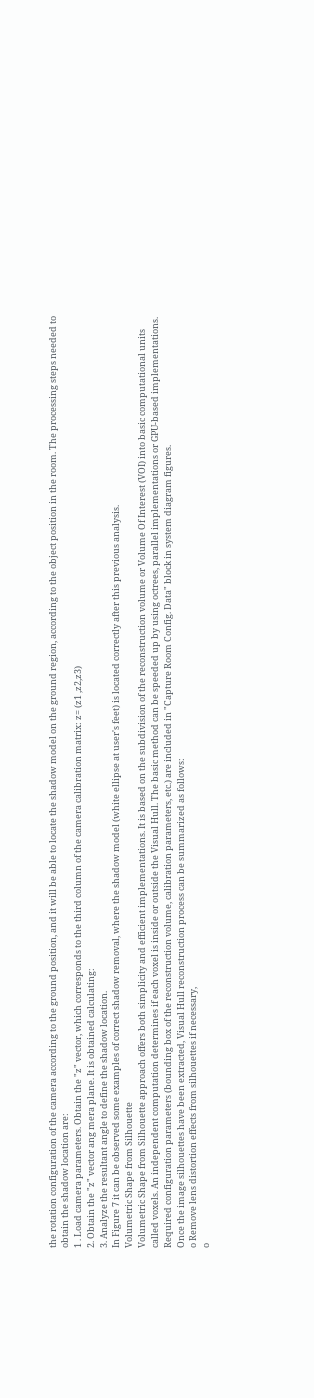the rotation configuration of the camera according to the ground position, and it will be able to locate the shadow model on the ground region, according to the object position in the room. The processing steps needed to obtain the shadow location are:
1 . Load camera parameters. Obtain the "z" vector, which corresponds to the third column of the camera calibration matrix: z= (z1 ,z2,z3)
2. Obtain the "z" vector ang mera plane. It is obtained calculating:
3. Analyze the resultant angle to define the shadow location.
In Figure 7 it can be observed some examples of correct shadow removal, where the shadow model (white ellipse at user's feet) is located correctly after this previous analysis.
Volumetric Shape from Silhouette
Volumetric Shape from Silhouette approach offers both simplicity and efficient implementations. It is based on the subdivision of the reconstruction volume or Volume Of Interest (VOI) into basic computational units called voxels. An independent computation determines if each voxel is inside or outside the Visual Hull. The basic method can be speeded up by using octrees, parallel implementations or GPU-based implementations. Required configuration parameters (bounding box of the reconstruction volume, calibration parameters, etc.) are included in "Capture Room Config. Data" block in system diagram figures.
Once the image silhouettes have been extracted, Visual Hull reconstruction process can be summarized as follows:
o Remove lens distortion effects from silhouettes if necessary,
o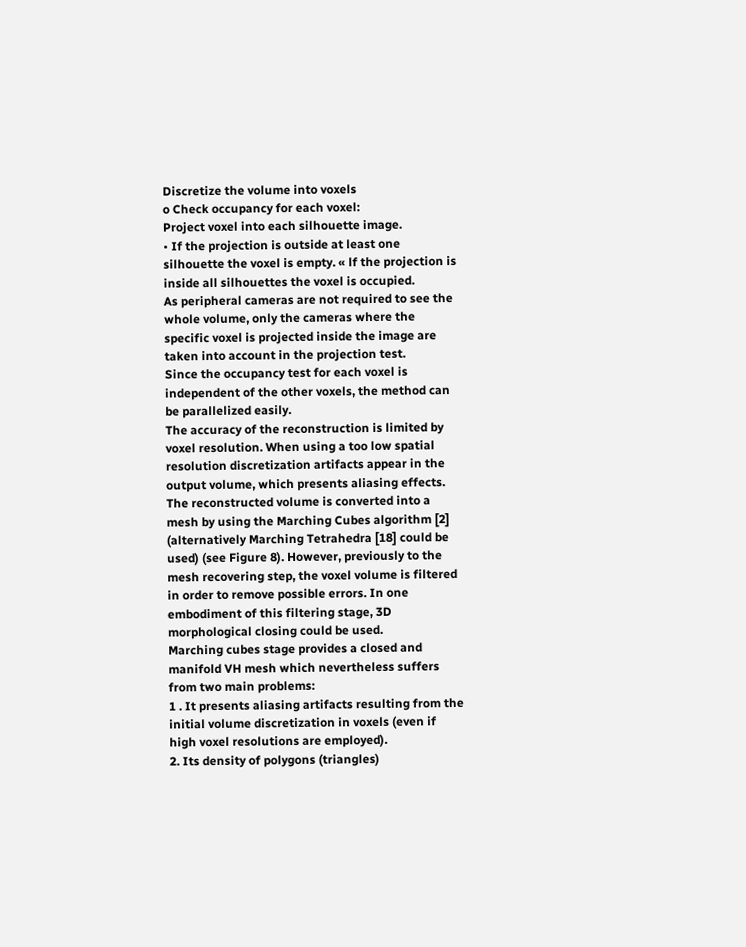Discretize the volume into voxels
o Check occupancy for each voxel:
Project voxel into each silhouette image.
• If the projection is outside at least one silhouette the voxel is empty. « lf the projection is inside all silhouettes the voxel is occupied.
As peripheral cameras are not required to see the whole volume, only the cameras where the specific voxel is projected inside the image are taken into account in the projection test.
Since the occupancy test for each voxel is independent of the other voxels, the method can be parallelized easily.
The accuracy of the reconstruction is limited by voxel resolution. When using a too low spatial resolution discretization artifacts appear in the output volume, which presents aliasing effects.
The reconstructed volume is converted into a mesh by using the Marching Cubes algorithm [2] (alternatively Marching Tetrahedra [18] could be used) (see Figure 8). However, previously to the mesh recovering step, the voxel volume is filtered in order to remove possible errors. In one embodiment of this filtering stage, 3D morphological closing could be used.
Marching cubes stage provides a closed and manifold VH mesh which nevertheless suffers from two main problems:
1 . It presents aliasing artifacts resulting from the initial volume discretization in voxels (even if high voxel resolutions are employed).
2. Its density of polygons (triangles)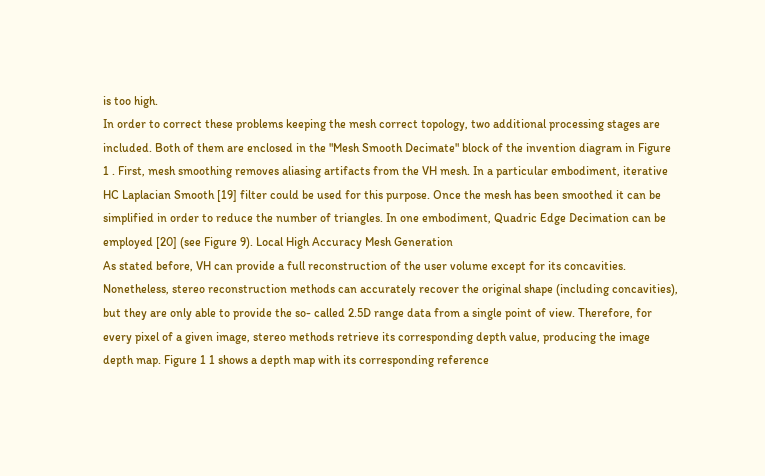is too high.
In order to correct these problems keeping the mesh correct topology, two additional processing stages are included. Both of them are enclosed in the "Mesh Smooth Decimate" block of the invention diagram in Figure 1 . First, mesh smoothing removes aliasing artifacts from the VH mesh. In a particular embodiment, iterative HC Laplacian Smooth [19] filter could be used for this purpose. Once the mesh has been smoothed it can be simplified in order to reduce the number of triangles. In one embodiment, Quadric Edge Decimation can be employed [20] (see Figure 9). Local High Accuracy Mesh Generation
As stated before, VH can provide a full reconstruction of the user volume except for its concavities. Nonetheless, stereo reconstruction methods can accurately recover the original shape (including concavities), but they are only able to provide the so- called 2.5D range data from a single point of view. Therefore, for every pixel of a given image, stereo methods retrieve its corresponding depth value, producing the image depth map. Figure 1 1 shows a depth map with its corresponding reference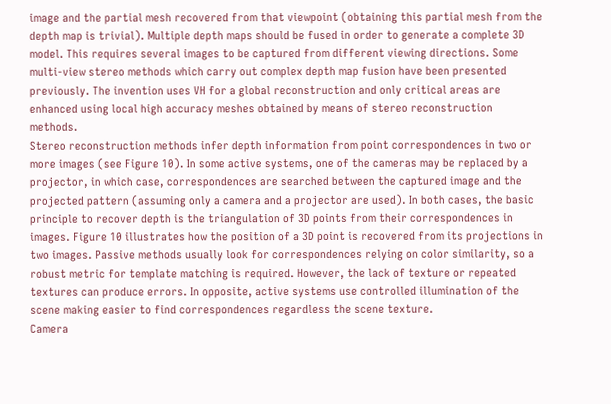image and the partial mesh recovered from that viewpoint (obtaining this partial mesh from the depth map is trivial). Multiple depth maps should be fused in order to generate a complete 3D model. This requires several images to be captured from different viewing directions. Some multi-view stereo methods which carry out complex depth map fusion have been presented previously. The invention uses VH for a global reconstruction and only critical areas are enhanced using local high accuracy meshes obtained by means of stereo reconstruction methods.
Stereo reconstruction methods infer depth information from point correspondences in two or more images (see Figure 10). In some active systems, one of the cameras may be replaced by a projector, in which case, correspondences are searched between the captured image and the projected pattern (assuming only a camera and a projector are used). In both cases, the basic principle to recover depth is the triangulation of 3D points from their correspondences in images. Figure 10 illustrates how the position of a 3D point is recovered from its projections in two images. Passive methods usually look for correspondences relying on color similarity, so a robust metric for template matching is required. However, the lack of texture or repeated textures can produce errors. In opposite, active systems use controlled illumination of the scene making easier to find correspondences regardless the scene texture.
Camera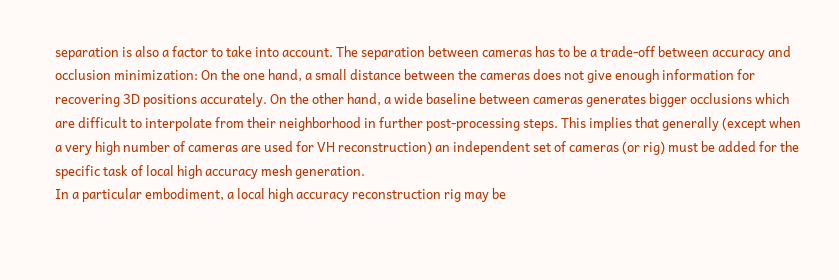separation is also a factor to take into account. The separation between cameras has to be a trade-off between accuracy and occlusion minimization: On the one hand, a small distance between the cameras does not give enough information for recovering 3D positions accurately. On the other hand, a wide baseline between cameras generates bigger occlusions which are difficult to interpolate from their neighborhood in further post-processing steps. This implies that generally (except when a very high number of cameras are used for VH reconstruction) an independent set of cameras (or rig) must be added for the specific task of local high accuracy mesh generation.
In a particular embodiment, a local high accuracy reconstruction rig may be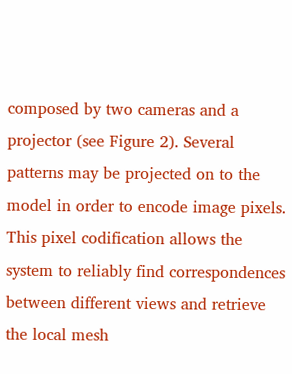composed by two cameras and a projector (see Figure 2). Several patterns may be projected on to the model in order to encode image pixels. This pixel codification allows the system to reliably find correspondences between different views and retrieve the local mesh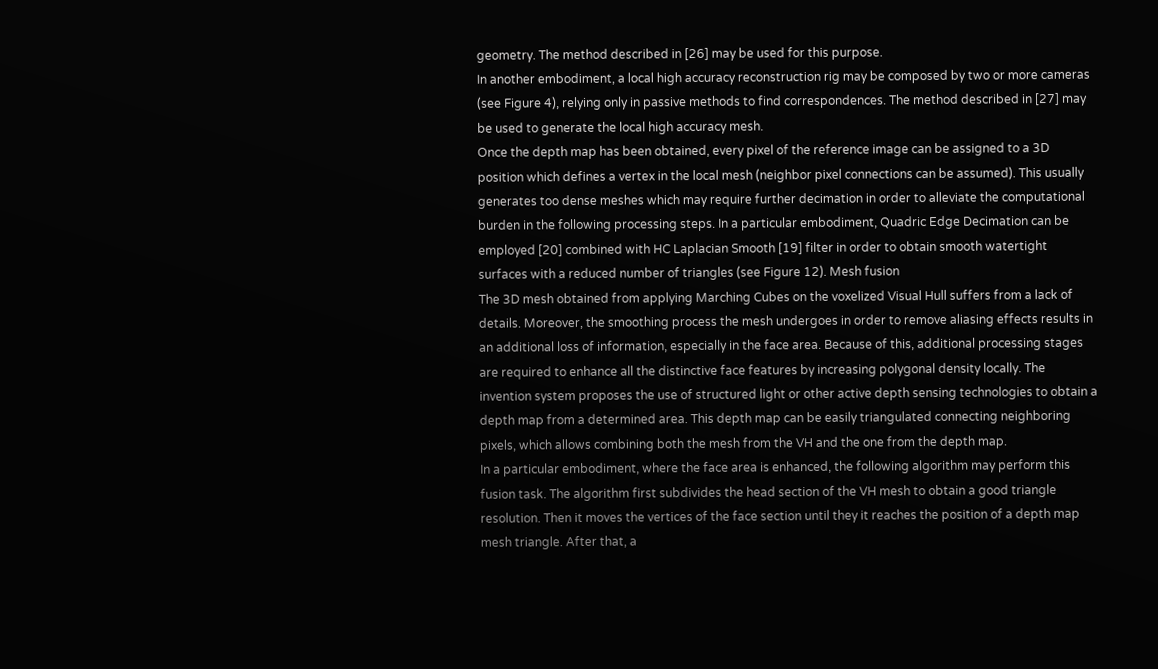geometry. The method described in [26] may be used for this purpose.
In another embodiment, a local high accuracy reconstruction rig may be composed by two or more cameras (see Figure 4), relying only in passive methods to find correspondences. The method described in [27] may be used to generate the local high accuracy mesh.
Once the depth map has been obtained, every pixel of the reference image can be assigned to a 3D position which defines a vertex in the local mesh (neighbor pixel connections can be assumed). This usually generates too dense meshes which may require further decimation in order to alleviate the computational burden in the following processing steps. In a particular embodiment, Quadric Edge Decimation can be employed [20] combined with HC Laplacian Smooth [19] filter in order to obtain smooth watertight surfaces with a reduced number of triangles (see Figure 12). Mesh fusion
The 3D mesh obtained from applying Marching Cubes on the voxelized Visual Hull suffers from a lack of details. Moreover, the smoothing process the mesh undergoes in order to remove aliasing effects results in an additional loss of information, especially in the face area. Because of this, additional processing stages are required to enhance all the distinctive face features by increasing polygonal density locally. The invention system proposes the use of structured light or other active depth sensing technologies to obtain a depth map from a determined area. This depth map can be easily triangulated connecting neighboring pixels, which allows combining both the mesh from the VH and the one from the depth map.
In a particular embodiment, where the face area is enhanced, the following algorithm may perform this fusion task. The algorithm first subdivides the head section of the VH mesh to obtain a good triangle resolution. Then it moves the vertices of the face section until they it reaches the position of a depth map mesh triangle. After that, a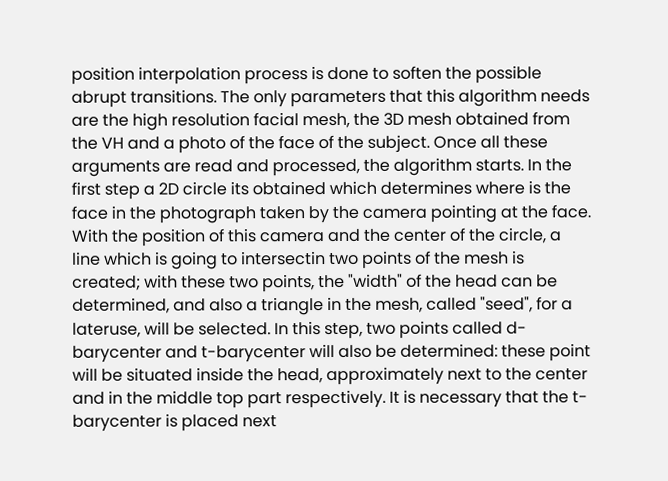position interpolation process is done to soften the possible abrupt transitions. The only parameters that this algorithm needs are the high resolution facial mesh, the 3D mesh obtained from the VH and a photo of the face of the subject. Once all these arguments are read and processed, the algorithm starts. In the first step a 2D circle its obtained which determines where is the face in the photograph taken by the camera pointing at the face. With the position of this camera and the center of the circle, a line which is going to intersectin two points of the mesh is created; with these two points, the "width" of the head can be determined, and also a triangle in the mesh, called "seed", for a lateruse, will be selected. In this step, two points called d-barycenter and t-barycenter will also be determined: these point will be situated inside the head, approximately next to the center and in the middle top part respectively. It is necessary that the t-barycenter is placed next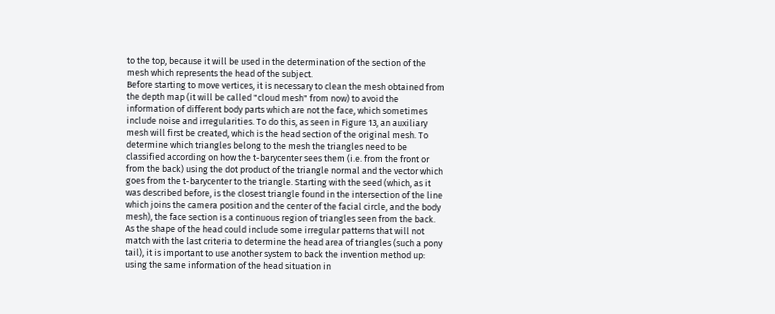to the top, because it will be used in the determination of the section of the mesh which represents the head of the subject.
Before starting to move vertices, it is necessary to clean the mesh obtained from the depth map (it will be called "cloud mesh" from now) to avoid the information of different body parts which are not the face, which sometimes include noise and irregularities. To do this, as seen in Figure 13, an auxiliary mesh will first be created, which is the head section of the original mesh. To determine which triangles belong to the mesh the triangles need to be classified according on how the t-barycenter sees them (i.e. from the front or from the back) using the dot product of the triangle normal and the vector which goes from the t-barycenter to the triangle. Starting with the seed (which, as it was described before, is the closest triangle found in the intersection of the line which joins the camera position and the center of the facial circle, and the body mesh), the face section is a continuous region of triangles seen from the back. As the shape of the head could include some irregular patterns that will not match with the last criteria to determine the head area of triangles (such a pony tail), it is important to use another system to back the invention method up: using the same information of the head situation in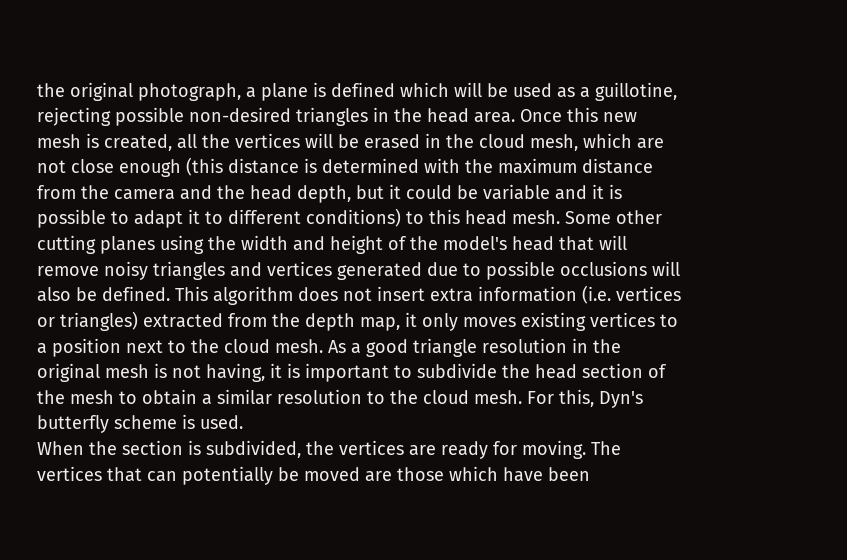the original photograph, a plane is defined which will be used as a guillotine, rejecting possible non-desired triangles in the head area. Once this new mesh is created, all the vertices will be erased in the cloud mesh, which are not close enough (this distance is determined with the maximum distance from the camera and the head depth, but it could be variable and it is possible to adapt it to different conditions) to this head mesh. Some other cutting planes using the width and height of the model's head that will remove noisy triangles and vertices generated due to possible occlusions will also be defined. This algorithm does not insert extra information (i.e. vertices or triangles) extracted from the depth map, it only moves existing vertices to a position next to the cloud mesh. As a good triangle resolution in the original mesh is not having, it is important to subdivide the head section of the mesh to obtain a similar resolution to the cloud mesh. For this, Dyn's butterfly scheme is used.
When the section is subdivided, the vertices are ready for moving. The vertices that can potentially be moved are those which have been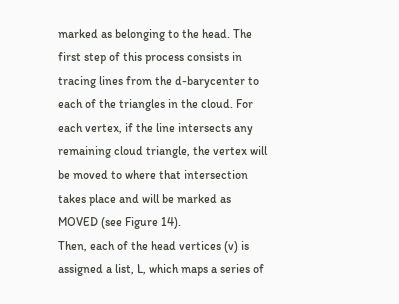marked as belonging to the head. The first step of this process consists in tracing lines from the d-barycenter to each of the triangles in the cloud. For each vertex, if the line intersects any remaining cloud triangle, the vertex will be moved to where that intersection takes place and will be marked as MOVED (see Figure 14).
Then, each of the head vertices (v) is assigned a list, L, which maps a series of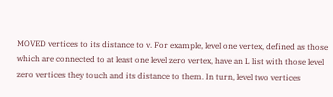MOVED vertices to its distance to v. For example, level one vertex, defined as those which are connected to at least one level zero vertex, have an L list with those level zero vertices they touch and its distance to them. In turn, level two vertices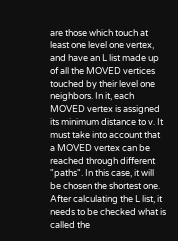are those which touch at least one level one vertex, and have an L list made up of all the MOVED vertices touched by their level one neighbors. In it, each MOVED vertex is assigned its minimum distance to v. It must take into account that a MOVED vertex can be reached through different "paths". In this case, it will be chosen the shortest one.
After calculating the L list, it needs to be checked what is called the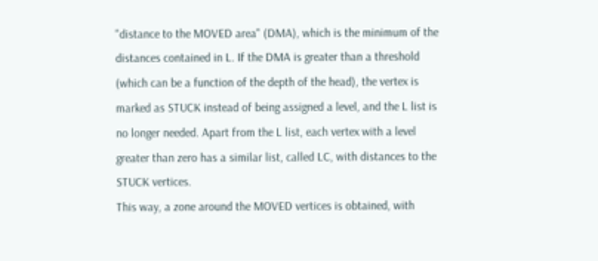"distance to the MOVED area" (DMA), which is the minimum of the distances contained in L. If the DMA is greater than a threshold (which can be a function of the depth of the head), the vertex is marked as STUCK instead of being assigned a level, and the L list is no longer needed. Apart from the L list, each vertex with a level greater than zero has a similar list, called LC, with distances to the STUCK vertices.
This way, a zone around the MOVED vertices is obtained, with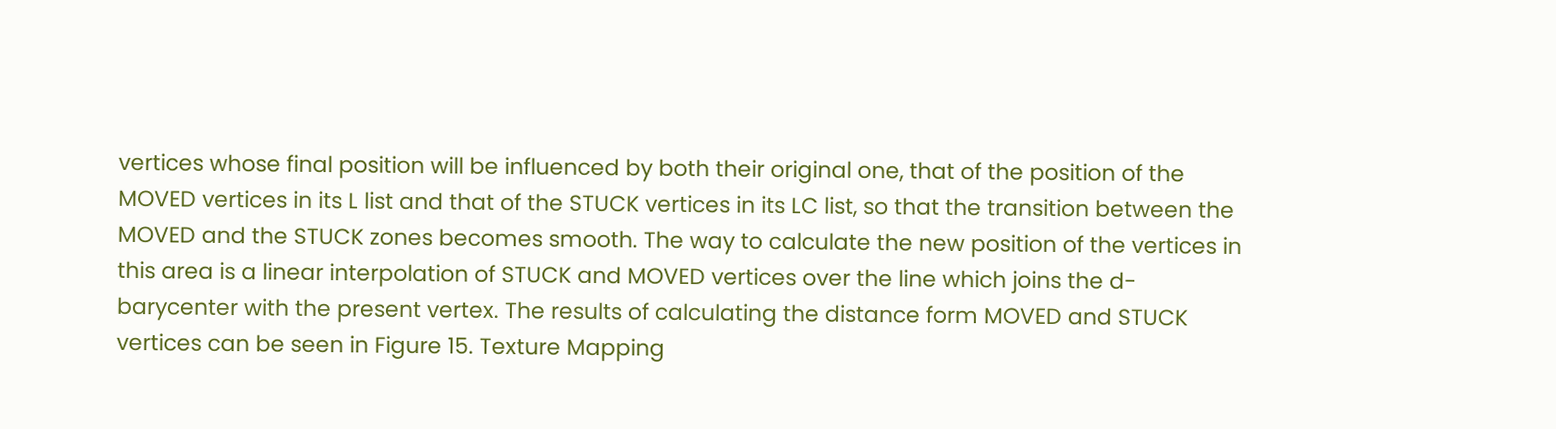vertices whose final position will be influenced by both their original one, that of the position of the MOVED vertices in its L list and that of the STUCK vertices in its LC list, so that the transition between the MOVED and the STUCK zones becomes smooth. The way to calculate the new position of the vertices in this area is a linear interpolation of STUCK and MOVED vertices over the line which joins the d-barycenter with the present vertex. The results of calculating the distance form MOVED and STUCK vertices can be seen in Figure 15. Texture Mapping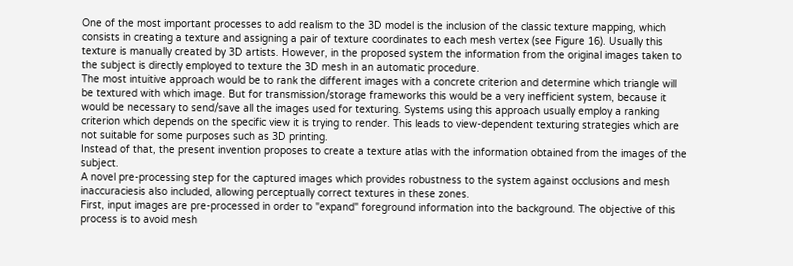One of the most important processes to add realism to the 3D model is the inclusion of the classic texture mapping, which consists in creating a texture and assigning a pair of texture coordinates to each mesh vertex (see Figure 16). Usually this texture is manually created by 3D artists. However, in the proposed system the information from the original images taken to the subject is directly employed to texture the 3D mesh in an automatic procedure.
The most intuitive approach would be to rank the different images with a concrete criterion and determine which triangle will be textured with which image. But for transmission/storage frameworks this would be a very inefficient system, because it would be necessary to send/save all the images used for texturing. Systems using this approach usually employ a ranking criterion which depends on the specific view it is trying to render. This leads to view-dependent texturing strategies which are not suitable for some purposes such as 3D printing.
Instead of that, the present invention proposes to create a texture atlas with the information obtained from the images of the subject.
A novel pre-processing step for the captured images which provides robustness to the system against occlusions and mesh inaccuraciesis also included, allowing perceptually correct textures in these zones.
First, input images are pre-processed in order to "expand" foreground information into the background. The objective of this process is to avoid mesh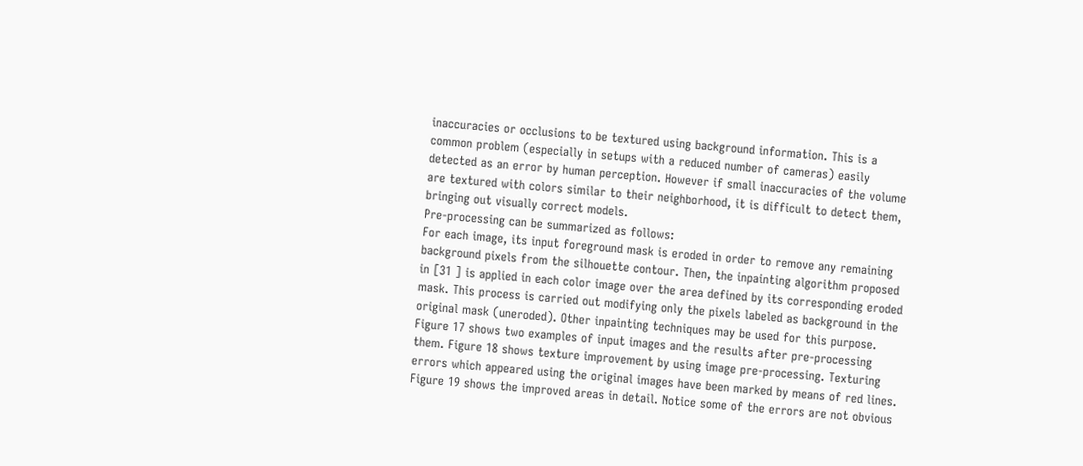inaccuracies or occlusions to be textured using background information. This is a common problem (especially in setups with a reduced number of cameras) easily detected as an error by human perception. However if small inaccuracies of the volume are textured with colors similar to their neighborhood, it is difficult to detect them, bringing out visually correct models.
Pre-processing can be summarized as follows:
For each image, its input foreground mask is eroded in order to remove any remaining background pixels from the silhouette contour. Then, the inpainting algorithm proposed in [31 ] is applied in each color image over the area defined by its corresponding eroded mask. This process is carried out modifying only the pixels labeled as background in the original mask (uneroded). Other inpainting techniques may be used for this purpose. Figure 17 shows two examples of input images and the results after pre-processing them. Figure 18 shows texture improvement by using image pre-processing. Texturing errors which appeared using the original images have been marked by means of red lines. Figure 19 shows the improved areas in detail. Notice some of the errors are not obvious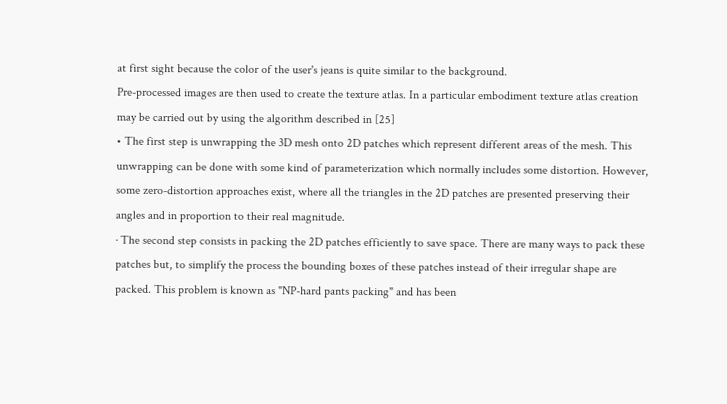at first sight because the color of the user's jeans is quite similar to the background.
Pre-processed images are then used to create the texture atlas. In a particular embodiment texture atlas creation may be carried out by using the algorithm described in [25]
• The first step is unwrapping the 3D mesh onto 2D patches which represent different areas of the mesh. This unwrapping can be done with some kind of parameterization which normally includes some distortion. However, some zero-distortion approaches exist, where all the triangles in the 2D patches are presented preserving their angles and in proportion to their real magnitude.
· The second step consists in packing the 2D patches efficiently to save space. There are many ways to pack these patches but, to simplify the process the bounding boxes of these patches instead of their irregular shape are packed. This problem is known as "NP-hard pants packing" and has been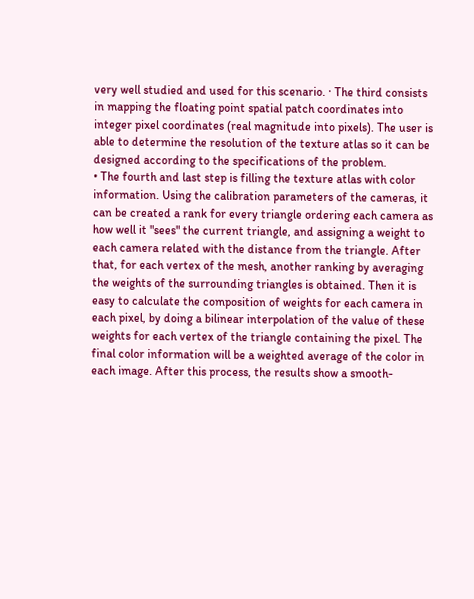very well studied and used for this scenario. · The third consists in mapping the floating point spatial patch coordinates into integer pixel coordinates (real magnitude into pixels). The user is able to determine the resolution of the texture atlas so it can be designed according to the specifications of the problem.
• The fourth and last step is filling the texture atlas with color information. Using the calibration parameters of the cameras, it can be created a rank for every triangle ordering each camera as how well it "sees" the current triangle, and assigning a weight to each camera related with the distance from the triangle. After that, for each vertex of the mesh, another ranking by averaging the weights of the surrounding triangles is obtained. Then it is easy to calculate the composition of weights for each camera in each pixel, by doing a bilinear interpolation of the value of these weights for each vertex of the triangle containing the pixel. The final color information will be a weighted average of the color in each image. After this process, the results show a smooth-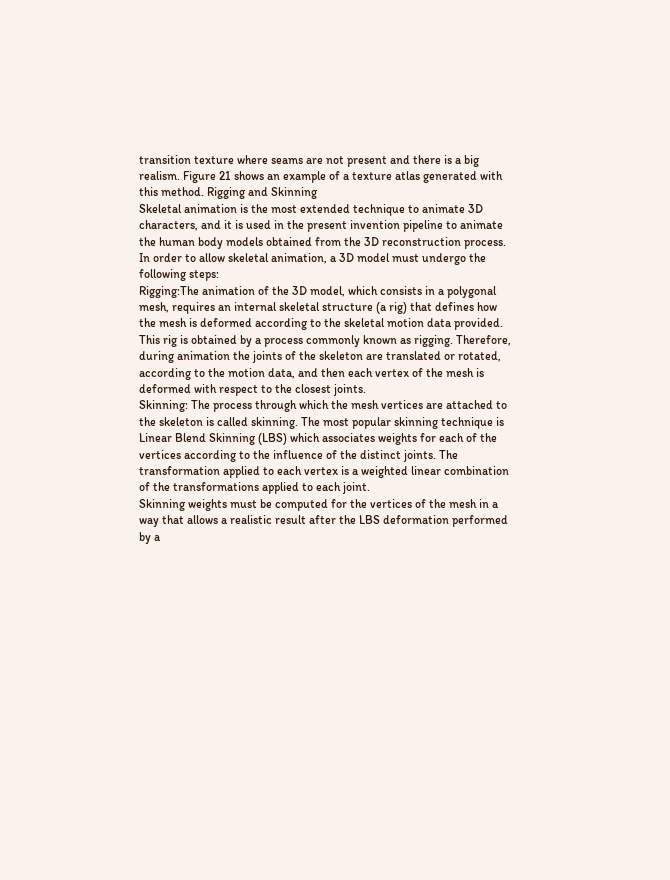transition texture where seams are not present and there is a big realism. Figure 21 shows an example of a texture atlas generated with this method. Rigging and Skinning
Skeletal animation is the most extended technique to animate 3D characters, and it is used in the present invention pipeline to animate the human body models obtained from the 3D reconstruction process. In order to allow skeletal animation, a 3D model must undergo the following steps:
Rigging:The animation of the 3D model, which consists in a polygonal mesh, requires an internal skeletal structure (a rig) that defines how the mesh is deformed according to the skeletal motion data provided. This rig is obtained by a process commonly known as rigging. Therefore, during animation the joints of the skeleton are translated or rotated, according to the motion data, and then each vertex of the mesh is deformed with respect to the closest joints.
Skinning: The process through which the mesh vertices are attached to the skeleton is called skinning. The most popular skinning technique is Linear Blend Skinning (LBS) which associates weights for each of the vertices according to the influence of the distinct joints. The transformation applied to each vertex is a weighted linear combination of the transformations applied to each joint.
Skinning weights must be computed for the vertices of the mesh in a way that allows a realistic result after the LBS deformation performed by a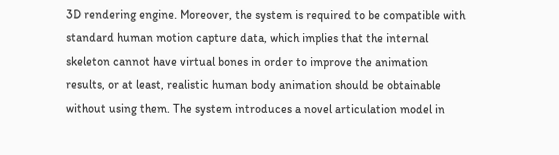3D rendering engine. Moreover, the system is required to be compatible with standard human motion capture data, which implies that the internal skeleton cannot have virtual bones in order to improve the animation results, or at least, realistic human body animation should be obtainable without using them. The system introduces a novel articulation model in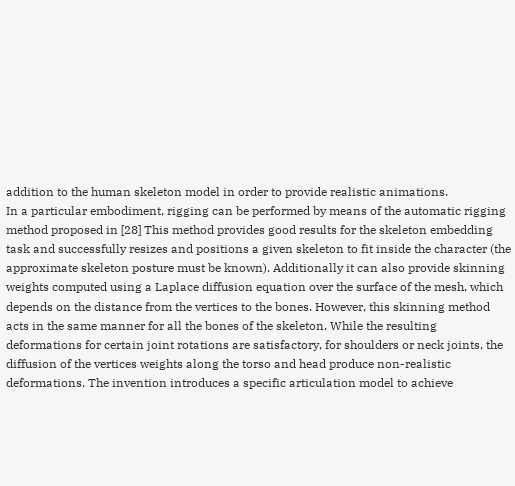addition to the human skeleton model in order to provide realistic animations.
In a particular embodiment, rigging can be performed by means of the automatic rigging method proposed in [28] This method provides good results for the skeleton embedding task and successfully resizes and positions a given skeleton to fit inside the character (the approximate skeleton posture must be known). Additionally it can also provide skinning weights computed using a Laplace diffusion equation over the surface of the mesh, which depends on the distance from the vertices to the bones. However, this skinning method acts in the same manner for all the bones of the skeleton. While the resulting deformations for certain joint rotations are satisfactory, for shoulders or neck joints, the diffusion of the vertices weights along the torso and head produce non-realistic deformations. The invention introduces a specific articulation model to achieve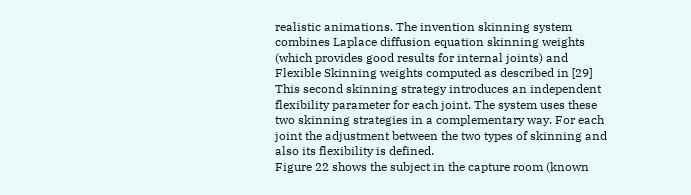realistic animations. The invention skinning system combines Laplace diffusion equation skinning weights (which provides good results for internal joints) and Flexible Skinning weights computed as described in [29] This second skinning strategy introduces an independent flexibility parameter for each joint. The system uses these two skinning strategies in a complementary way. For each joint the adjustment between the two types of skinning and also its flexibility is defined.
Figure 22 shows the subject in the capture room (known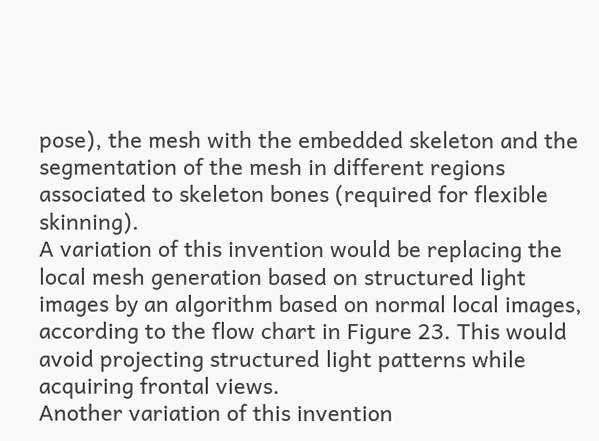pose), the mesh with the embedded skeleton and the segmentation of the mesh in different regions associated to skeleton bones (required for flexible skinning).
A variation of this invention would be replacing the local mesh generation based on structured light images by an algorithm based on normal local images, according to the flow chart in Figure 23. This would avoid projecting structured light patterns while acquiring frontal views.
Another variation of this invention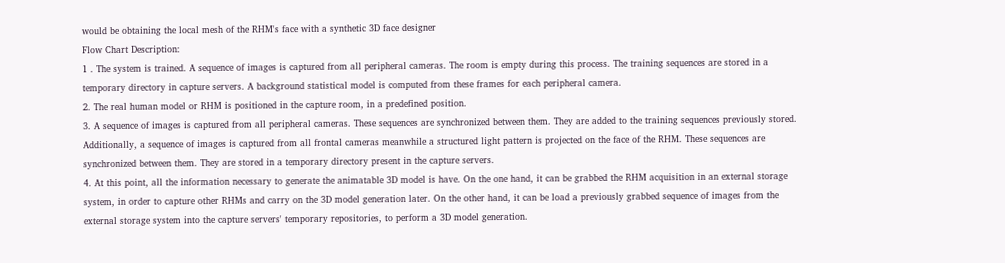would be obtaining the local mesh of the RHM's face with a synthetic 3D face designer
Flow Chart Description:
1 . The system is trained. A sequence of images is captured from all peripheral cameras. The room is empty during this process. The training sequences are stored in a temporary directory in capture servers. A background statistical model is computed from these frames for each peripheral camera.
2. The real human model or RHM is positioned in the capture room, in a predefined position.
3. A sequence of images is captured from all peripheral cameras. These sequences are synchronized between them. They are added to the training sequences previously stored. Additionally, a sequence of images is captured from all frontal cameras meanwhile a structured light pattern is projected on the face of the RHM. These sequences are synchronized between them. They are stored in a temporary directory present in the capture servers.
4. At this point, all the information necessary to generate the animatable 3D model is have. On the one hand, it can be grabbed the RHM acquisition in an external storage system, in order to capture other RHMs and carry on the 3D model generation later. On the other hand, it can be load a previously grabbed sequence of images from the external storage system into the capture servers' temporary repositories, to perform a 3D model generation.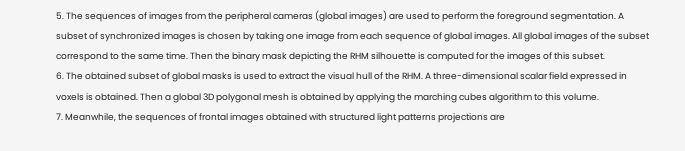5. The sequences of images from the peripheral cameras (global images) are used to perform the foreground segmentation. A subset of synchronized images is chosen by taking one image from each sequence of global images. All global images of the subset correspond to the same time. Then the binary mask depicting the RHM silhouette is computed for the images of this subset.
6. The obtained subset of global masks is used to extract the visual hull of the RHM. A three-dimensional scalar field expressed in voxels is obtained. Then a global 3D polygonal mesh is obtained by applying the marching cubes algorithm to this volume.
7. Meanwhile, the sequences of frontal images obtained with structured light patterns projections are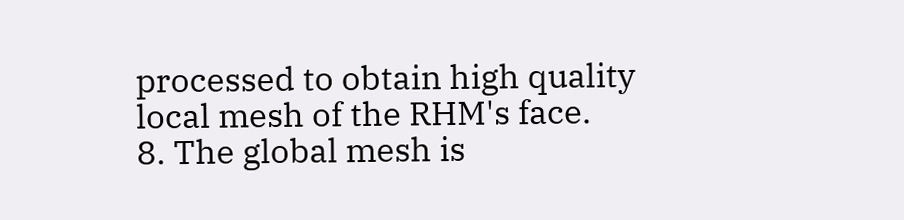processed to obtain high quality local mesh of the RHM's face.
8. The global mesh is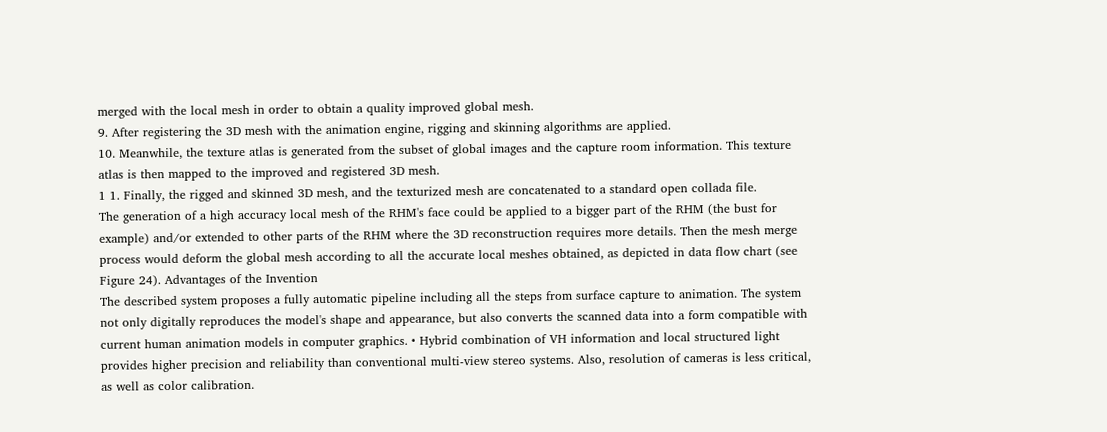merged with the local mesh in order to obtain a quality improved global mesh.
9. After registering the 3D mesh with the animation engine, rigging and skinning algorithms are applied.
10. Meanwhile, the texture atlas is generated from the subset of global images and the capture room information. This texture atlas is then mapped to the improved and registered 3D mesh.
1 1. Finally, the rigged and skinned 3D mesh, and the texturized mesh are concatenated to a standard open collada file.
The generation of a high accuracy local mesh of the RHM's face could be applied to a bigger part of the RHM (the bust for example) and/or extended to other parts of the RHM where the 3D reconstruction requires more details. Then the mesh merge process would deform the global mesh according to all the accurate local meshes obtained, as depicted in data flow chart (see Figure 24). Advantages of the Invention
The described system proposes a fully automatic pipeline including all the steps from surface capture to animation. The system not only digitally reproduces the model's shape and appearance, but also converts the scanned data into a form compatible with current human animation models in computer graphics. • Hybrid combination of VH information and local structured light provides higher precision and reliability than conventional multi-view stereo systems. Also, resolution of cameras is less critical, as well as color calibration.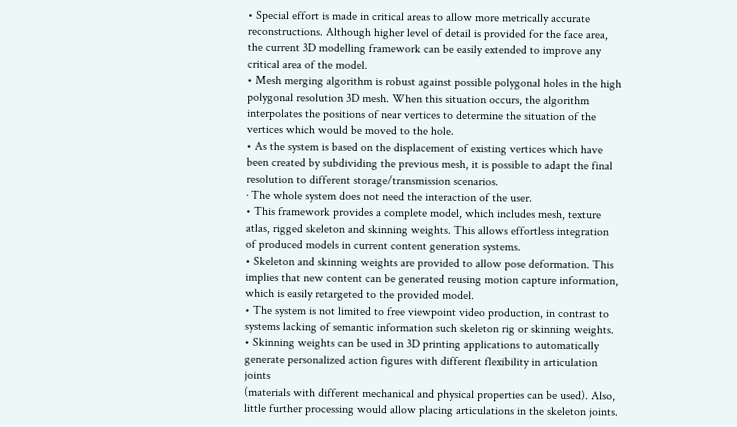• Special effort is made in critical areas to allow more metrically accurate reconstructions. Although higher level of detail is provided for the face area, the current 3D modelling framework can be easily extended to improve any critical area of the model.
• Mesh merging algorithm is robust against possible polygonal holes in the high polygonal resolution 3D mesh. When this situation occurs, the algorithm interpolates the positions of near vertices to determine the situation of the vertices which would be moved to the hole.
• As the system is based on the displacement of existing vertices which have been created by subdividing the previous mesh, it is possible to adapt the final resolution to different storage/transmission scenarios.
· The whole system does not need the interaction of the user.
• This framework provides a complete model, which includes mesh, texture atlas, rigged skeleton and skinning weights. This allows effortless integration of produced models in current content generation systems.
• Skeleton and skinning weights are provided to allow pose deformation. This implies that new content can be generated reusing motion capture information, which is easily retargeted to the provided model.
• The system is not limited to free viewpoint video production, in contrast to systems lacking of semantic information such skeleton rig or skinning weights.
• Skinning weights can be used in 3D printing applications to automatically generate personalized action figures with different flexibility in articulation joints
(materials with different mechanical and physical properties can be used). Also, little further processing would allow placing articulations in the skeleton joints.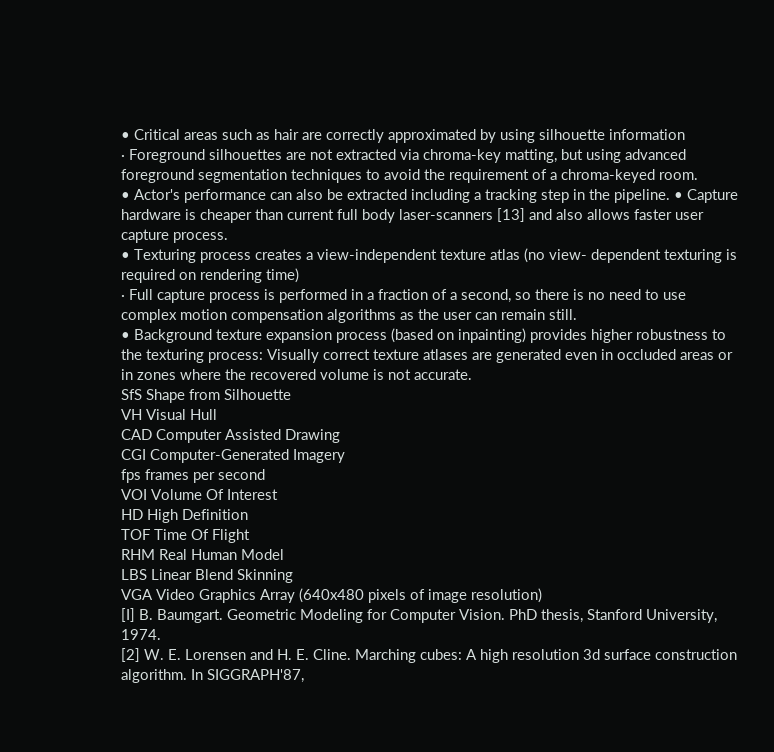• Critical areas such as hair are correctly approximated by using silhouette information
· Foreground silhouettes are not extracted via chroma-key matting, but using advanced foreground segmentation techniques to avoid the requirement of a chroma-keyed room.
• Actor's performance can also be extracted including a tracking step in the pipeline. • Capture hardware is cheaper than current full body laser-scanners [13] and also allows faster user capture process.
• Texturing process creates a view-independent texture atlas (no view- dependent texturing is required on rendering time)
· Full capture process is performed in a fraction of a second, so there is no need to use complex motion compensation algorithms as the user can remain still.
• Background texture expansion process (based on inpainting) provides higher robustness to the texturing process: Visually correct texture atlases are generated even in occluded areas or in zones where the recovered volume is not accurate.
SfS Shape from Silhouette
VH Visual Hull
CAD Computer Assisted Drawing
CGI Computer-Generated Imagery
fps frames per second
VOI Volume Of Interest
HD High Definition
TOF Time Of Flight
RHM Real Human Model
LBS Linear Blend Skinning
VGA Video Graphics Array (640x480 pixels of image resolution)
[I] B. Baumgart. Geometric Modeling for Computer Vision. PhD thesis, Stanford University, 1974.
[2] W. E. Lorensen and H. E. Cline. Marching cubes: A high resolution 3d surface construction algorithm. In SIGGRAPH'87,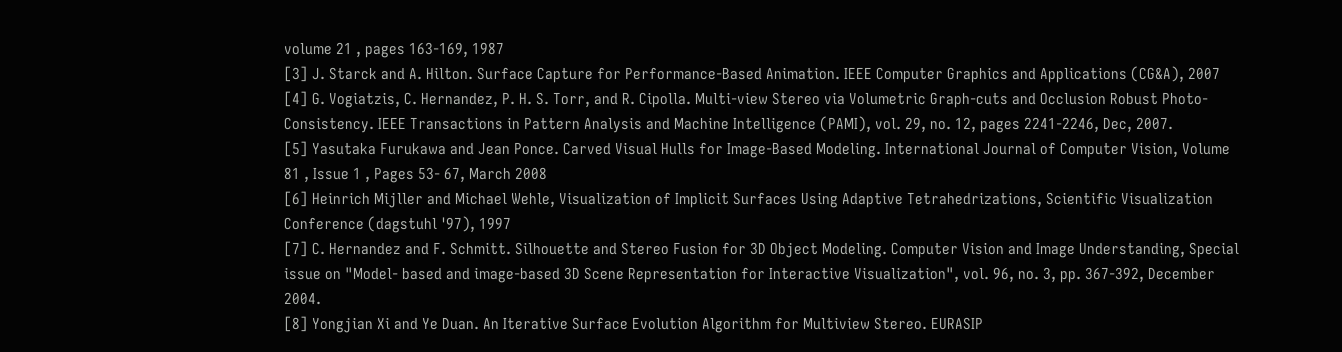volume 21 , pages 163-169, 1987
[3] J. Starck and A. Hilton. Surface Capture for Performance-Based Animation. IEEE Computer Graphics and Applications (CG&A), 2007
[4] G. Vogiatzis, C. Hernandez, P. H. S. Torr, and R. Cipolla. Multi-view Stereo via Volumetric Graph-cuts and Occlusion Robust Photo-Consistency. IEEE Transactions in Pattern Analysis and Machine Intelligence (PAMI), vol. 29, no. 12, pages 2241-2246, Dec, 2007.
[5] Yasutaka Furukawa and Jean Ponce. Carved Visual Hulls for Image-Based Modeling. International Journal of Computer Vision, Volume 81 , Issue 1 , Pages 53- 67, March 2008
[6] Heinrich Mijller and Michael Wehle, Visualization of Implicit Surfaces Using Adaptive Tetrahedrizations, Scientific Visualization Conference (dagstuhl '97), 1997
[7] C. Hernandez and F. Schmitt. Silhouette and Stereo Fusion for 3D Object Modeling. Computer Vision and Image Understanding, Special issue on "Model- based and image-based 3D Scene Representation for Interactive Visualization", vol. 96, no. 3, pp. 367-392, December 2004.
[8] Yongjian Xi and Ye Duan. An Iterative Surface Evolution Algorithm for Multiview Stereo. EURASIP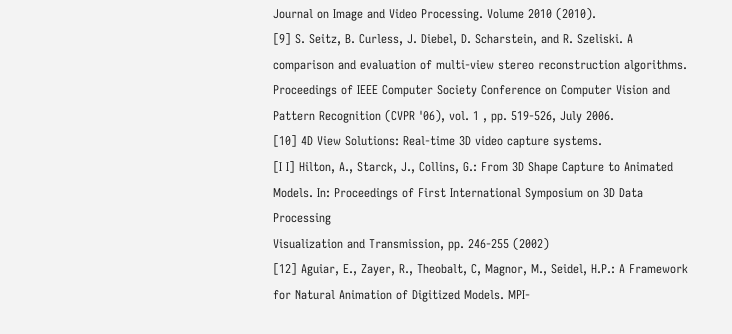Journal on Image and Video Processing. Volume 2010 (2010).
[9] S. Seitz, B. Curless, J. Diebel, D. Scharstein, and R. Szeliski. A comparison and evaluation of multi-view stereo reconstruction algorithms. Proceedings of IEEE Computer Society Conference on Computer Vision and Pattern Recognition (CVPR '06), vol. 1 , pp. 519-526, July 2006.
[10] 4D View Solutions: Real-time 3D video capture systems.
[I I] Hilton, A., Starck, J., Collins, G.: From 3D Shape Capture to Animated Models. In: Proceedings of First International Symposium on 3D Data Processing
Visualization and Transmission, pp. 246-255 (2002)
[12] Aguiar, E., Zayer, R., Theobalt, C, Magnor, M., Seidel, H.P.: A Framework for Natural Animation of Digitized Models. MPI-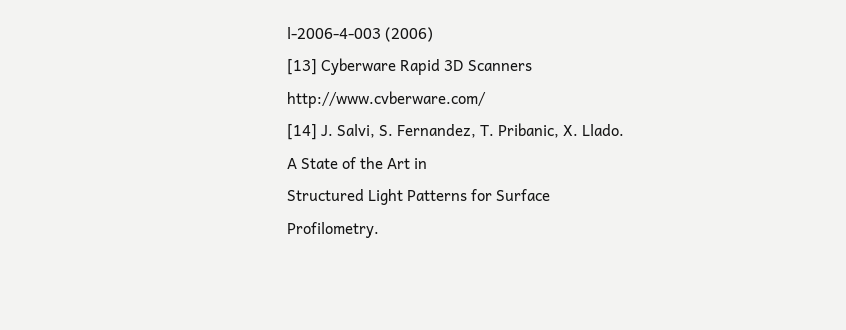l-2006-4-003 (2006)
[13] Cyberware Rapid 3D Scanners http://www.cvberware.com/
[14] J. Salvi, S. Fernandez, T. Pribanic, X. Llado. A State of the Art in
Structured Light Patterns for Surface Profilometry.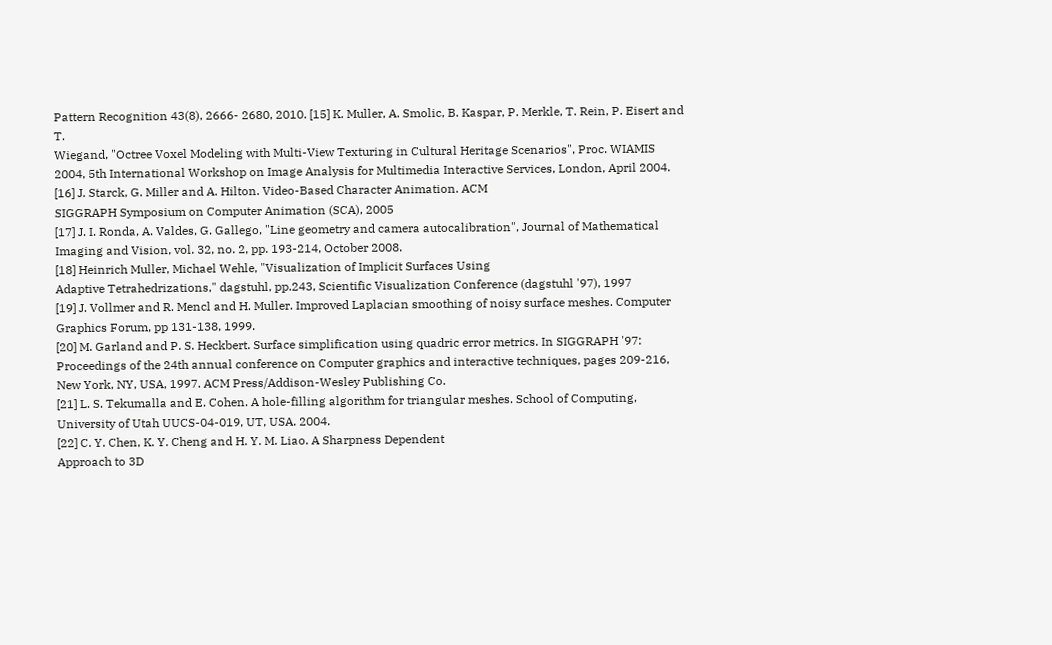Pattern Recognition 43(8), 2666- 2680, 2010. [15] K. Muller, A. Smolic, B. Kaspar, P. Merkle, T. Rein, P. Eisert and T.
Wiegand, "Octree Voxel Modeling with Multi-View Texturing in Cultural Heritage Scenarios", Proc. WIAMIS 2004, 5th International Workshop on Image Analysis for Multimedia Interactive Services, London, April 2004.
[16] J. Starck, G. Miller and A. Hilton. Video-Based Character Animation. ACM
SIGGRAPH Symposium on Computer Animation (SCA), 2005
[17] J. I. Ronda, A. Valdes, G. Gallego, "Line geometry and camera autocalibration", Journal of Mathematical Imaging and Vision, vol. 32, no. 2, pp. 193-214, October 2008.
[18] Heinrich Muller, Michael Wehle, "Visualization of Implicit Surfaces Using
Adaptive Tetrahedrizations," dagstuhl, pp.243, Scientific Visualization Conference (dagstuhl '97), 1997
[19] J. Vollmer and R. Mencl and H. Muller. Improved Laplacian smoothing of noisy surface meshes. Computer Graphics Forum, pp 131-138, 1999.
[20] M. Garland and P. S. Heckbert. Surface simplification using quadric error metrics. In SIGGRAPH '97: Proceedings of the 24th annual conference on Computer graphics and interactive techniques, pages 209-216, New York, NY, USA, 1997. ACM Press/Addison-Wesley Publishing Co.
[21] L. S. Tekumalla and E. Cohen. A hole-filling algorithm for triangular meshes. School of Computing, University of Utah UUCS-04-019, UT, USA. 2004.
[22] C. Y. Chen, K. Y. Cheng and H. Y. M. Liao. A Sharpness Dependent
Approach to 3D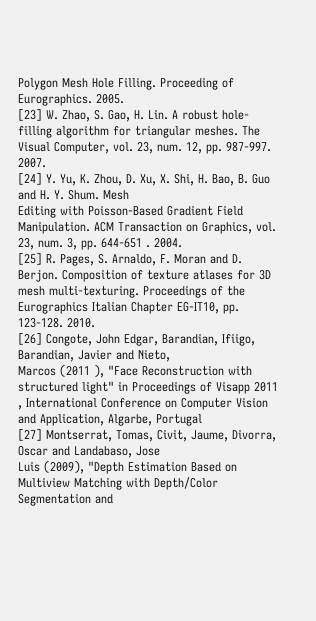Polygon Mesh Hole Filling. Proceeding of Eurographics. 2005.
[23] W. Zhao, S. Gao, H. Lin. A robust hole-filling algorithm for triangular meshes. The Visual Computer, vol. 23, num. 12, pp. 987-997. 2007.
[24] Y. Yu, K. Zhou, D. Xu, X. Shi, H. Bao, B. Guo and H. Y. Shum. Mesh
Editing with Poisson-Based Gradient Field Manipulation. ACM Transaction on Graphics, vol. 23, num. 3, pp. 644-651 . 2004.
[25] R. Pages, S. Arnaldo, F. Moran and D. Berjon. Composition of texture atlases for 3D mesh multi-texturing. Proceedings of the Eurographics Italian Chapter EG-IT10, pp. 123-128. 2010.
[26] Congote, John Edgar, Barandian, Ifiigo, Barandian, Javier and Nieto,
Marcos (2011 ), "Face Reconstruction with structured light" in Proceedings of Visapp 2011 , International Conference on Computer Vision and Application, Algarbe, Portugal
[27] Montserrat, Tomas, Civit, Jaume, Divorra, Oscar and Landabaso, Jose
Luis (2009), "Depth Estimation Based on Multiview Matching with Depth/Color Segmentation and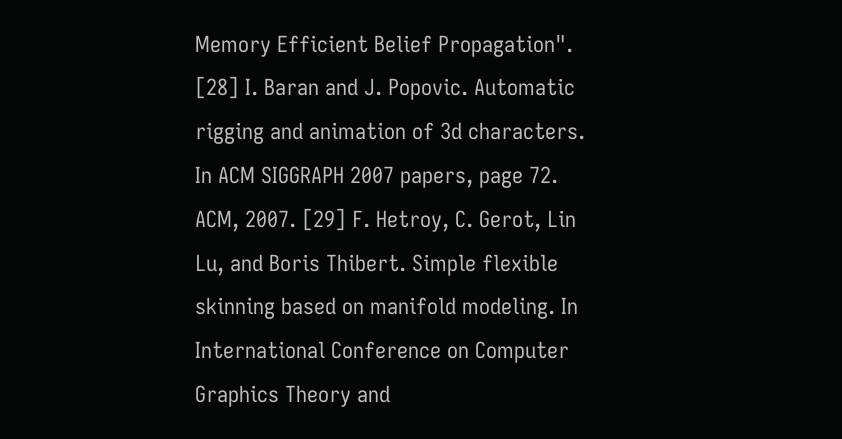Memory Efficient Belief Propagation".
[28] I. Baran and J. Popovic. Automatic rigging and animation of 3d characters. In ACM SIGGRAPH 2007 papers, page 72. ACM, 2007. [29] F. Hetroy, C. Gerot, Lin Lu, and Boris Thibert. Simple flexible skinning based on manifold modeling. In International Conference on Computer Graphics Theory and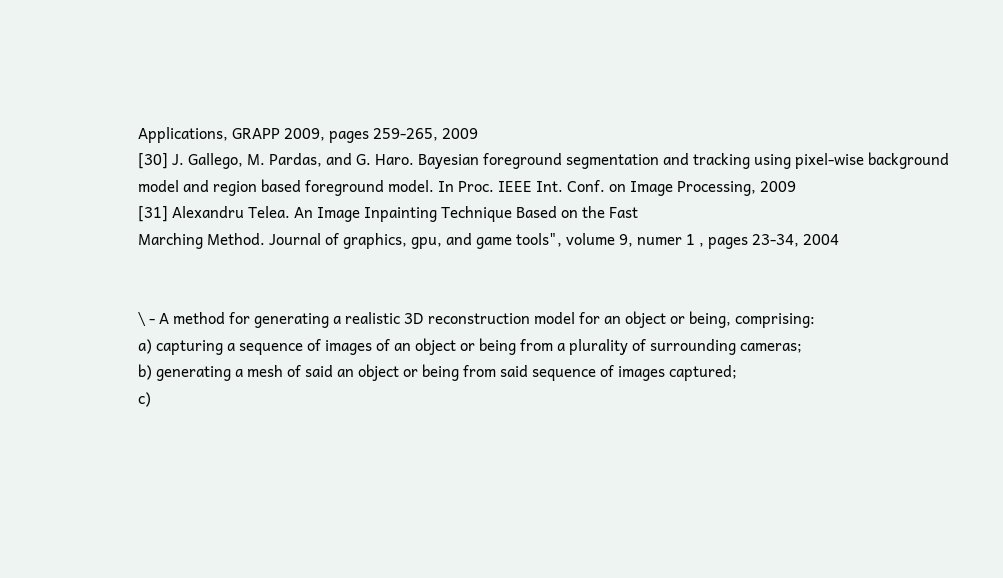Applications, GRAPP 2009, pages 259-265, 2009
[30] J. Gallego, M. Pardas, and G. Haro. Bayesian foreground segmentation and tracking using pixel-wise background model and region based foreground model. In Proc. IEEE Int. Conf. on Image Processing, 2009
[31] Alexandru Telea. An Image Inpainting Technique Based on the Fast
Marching Method. Journal of graphics, gpu, and game tools", volume 9, numer 1 , pages 23-34, 2004


\ - A method for generating a realistic 3D reconstruction model for an object or being, comprising:
a) capturing a sequence of images of an object or being from a plurality of surrounding cameras;
b) generating a mesh of said an object or being from said sequence of images captured;
c)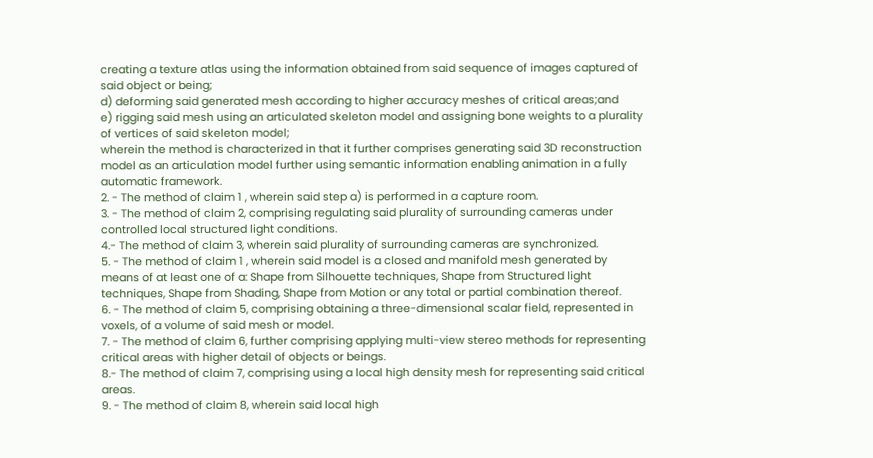creating a texture atlas using the information obtained from said sequence of images captured of said object or being;
d) deforming said generated mesh according to higher accuracy meshes of critical areas;and
e) rigging said mesh using an articulated skeleton model and assigning bone weights to a plurality of vertices of said skeleton model;
wherein the method is characterized in that it further comprises generating said 3D reconstruction model as an articulation model further using semantic information enabling animation in a fully automatic framework.
2. - The method of claim 1 , wherein said step a) is performed in a capture room.
3. - The method of claim 2, comprising regulating said plurality of surrounding cameras under controlled local structured light conditions.
4.- The method of claim 3, wherein said plurality of surrounding cameras are synchronized.
5. - The method of claim 1 , wherein said model is a closed and manifold mesh generated by means of at least one of a: Shape from Silhouette techniques, Shape from Structured light techniques, Shape from Shading, Shape from Motion or any total or partial combination thereof.
6. - The method of claim 5, comprising obtaining a three-dimensional scalar field, represented in voxels, of a volume of said mesh or model.
7. - The method of claim 6, further comprising applying multi-view stereo methods for representing critical areas with higher detail of objects or beings.
8.- The method of claim 7, comprising using a local high density mesh for representing said critical areas.
9. - The method of claim 8, wherein said local high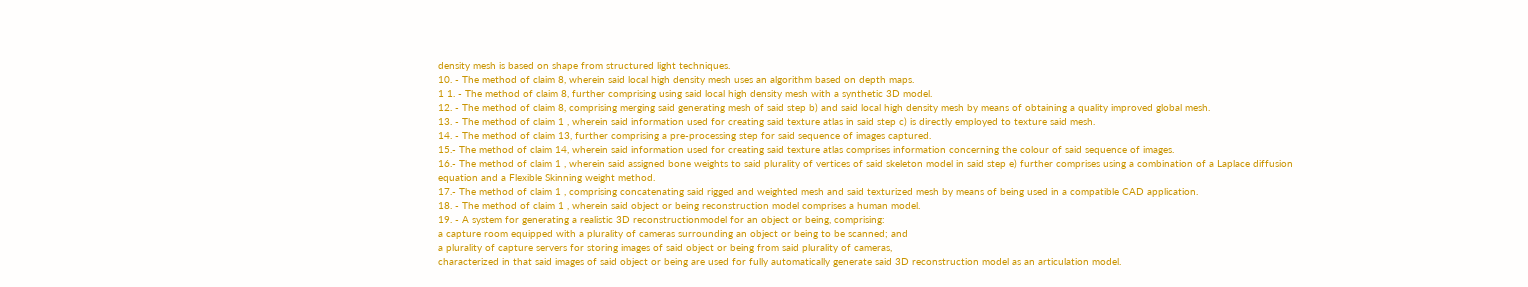density mesh is based on shape from structured light techniques.
10. - The method of claim 8, wherein said local high density mesh uses an algorithm based on depth maps.
1 1. - The method of claim 8, further comprising using said local high density mesh with a synthetic 3D model.
12. - The method of claim 8, comprising merging said generating mesh of said step b) and said local high density mesh by means of obtaining a quality improved global mesh.
13. - The method of claim 1 , wherein said information used for creating said texture atlas in said step c) is directly employed to texture said mesh.
14. - The method of claim 13, further comprising a pre-processing step for said sequence of images captured.
15.- The method of claim 14, wherein said information used for creating said texture atlas comprises information concerning the colour of said sequence of images.
16.- The method of claim 1 , wherein said assigned bone weights to said plurality of vertices of said skeleton model in said step e) further comprises using a combination of a Laplace diffusion equation and a Flexible Skinning weight method.
17.- The method of claim 1 , comprising concatenating said rigged and weighted mesh and said texturized mesh by means of being used in a compatible CAD application.
18. - The method of claim 1 , wherein said object or being reconstruction model comprises a human model.
19. - A system for generating a realistic 3D reconstructionmodel for an object or being, comprising:
a capture room equipped with a plurality of cameras surrounding an object or being to be scanned; and
a plurality of capture servers for storing images of said object or being from said plurality of cameras,
characterized in that said images of said object or being are used for fully automatically generate said 3D reconstruction model as an articulation model.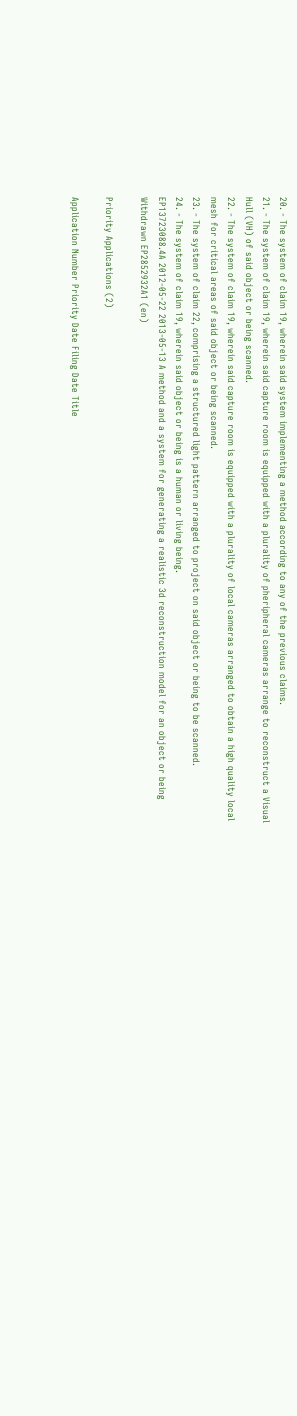20. - The system of claim 19, wherein said system implementing a method according to any of the previous claims.
21. - The system of claim 19, wherein said capture room is equipped with a plurality of pheripheral cameras arrange to reconstruct a Visual Hull (VH) of said object or being scanned.
22. - The system of claim 19, wherein said capture room is equipped with a plurality of local cameras arranged to obtain a high quality local mesh for critical areas of said object or being scanned.
23. - The system of claim 22, comprising a structured light pattern arranged to project on said object or being to be scanned.
24. - The system of claim 19, wherein said object or being is a human or living being.
EP13723088.4A 2012-05-22 2013-05-13 A method and a system for generating a realistic 3d reconstruction model for an object or being Withdrawn EP2852932A1 (en)

Priority Applications (2)

Application Number Priority Date Filing Date Title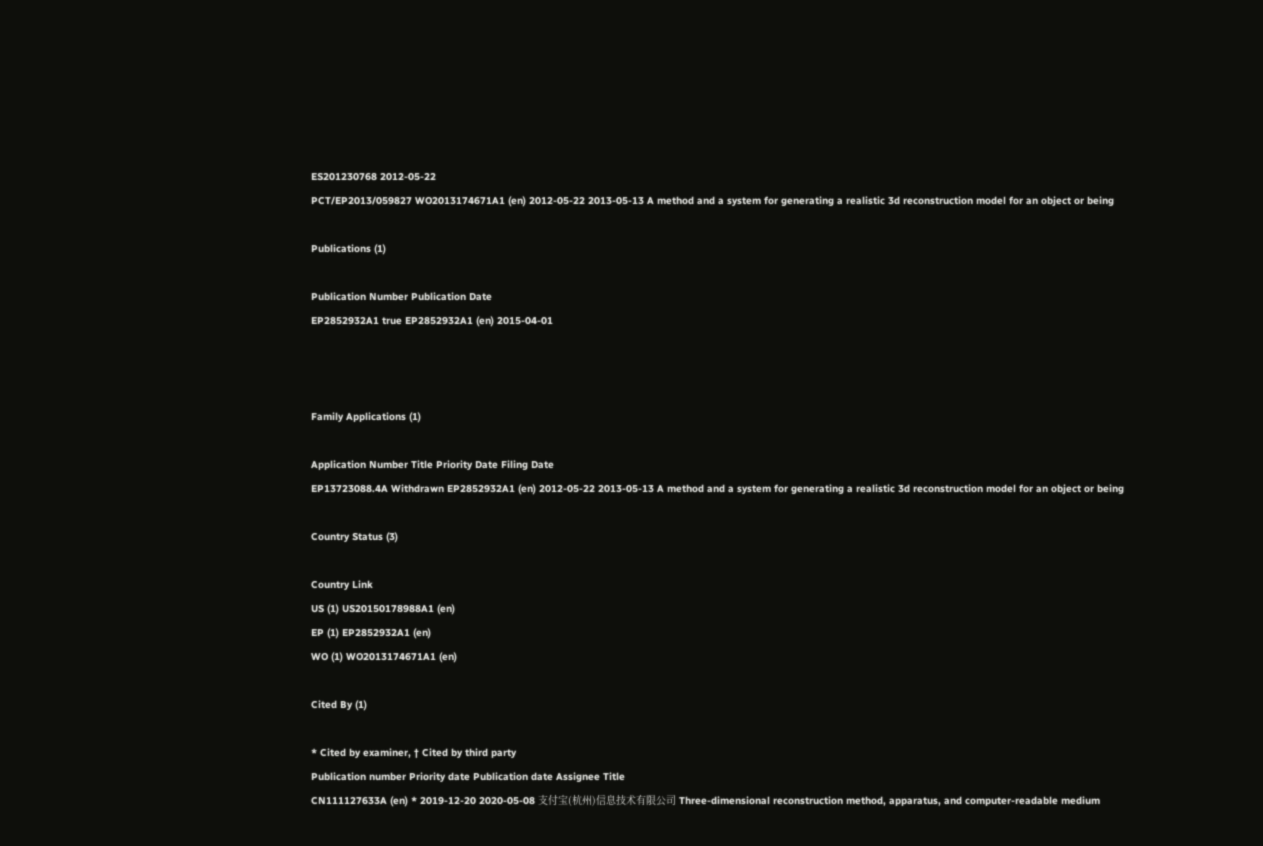ES201230768 2012-05-22
PCT/EP2013/059827 WO2013174671A1 (en) 2012-05-22 2013-05-13 A method and a system for generating a realistic 3d reconstruction model for an object or being

Publications (1)

Publication Number Publication Date
EP2852932A1 true EP2852932A1 (en) 2015-04-01



Family Applications (1)

Application Number Title Priority Date Filing Date
EP13723088.4A Withdrawn EP2852932A1 (en) 2012-05-22 2013-05-13 A method and a system for generating a realistic 3d reconstruction model for an object or being

Country Status (3)

Country Link
US (1) US20150178988A1 (en)
EP (1) EP2852932A1 (en)
WO (1) WO2013174671A1 (en)

Cited By (1)

* Cited by examiner, † Cited by third party
Publication number Priority date Publication date Assignee Title
CN111127633A (en) * 2019-12-20 2020-05-08 支付宝(杭州)信息技术有限公司 Three-dimensional reconstruction method, apparatus, and computer-readable medium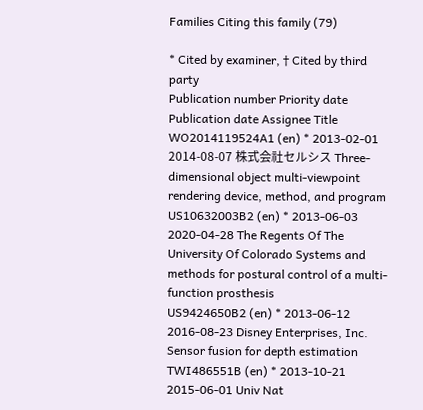Families Citing this family (79)

* Cited by examiner, † Cited by third party
Publication number Priority date Publication date Assignee Title
WO2014119524A1 (en) * 2013-02-01 2014-08-07 株式会社セルシス Three-dimensional object multi-viewpoint rendering device, method, and program
US10632003B2 (en) * 2013-06-03 2020-04-28 The Regents Of The University Of Colorado Systems and methods for postural control of a multi-function prosthesis
US9424650B2 (en) * 2013-06-12 2016-08-23 Disney Enterprises, Inc. Sensor fusion for depth estimation
TWI486551B (en) * 2013-10-21 2015-06-01 Univ Nat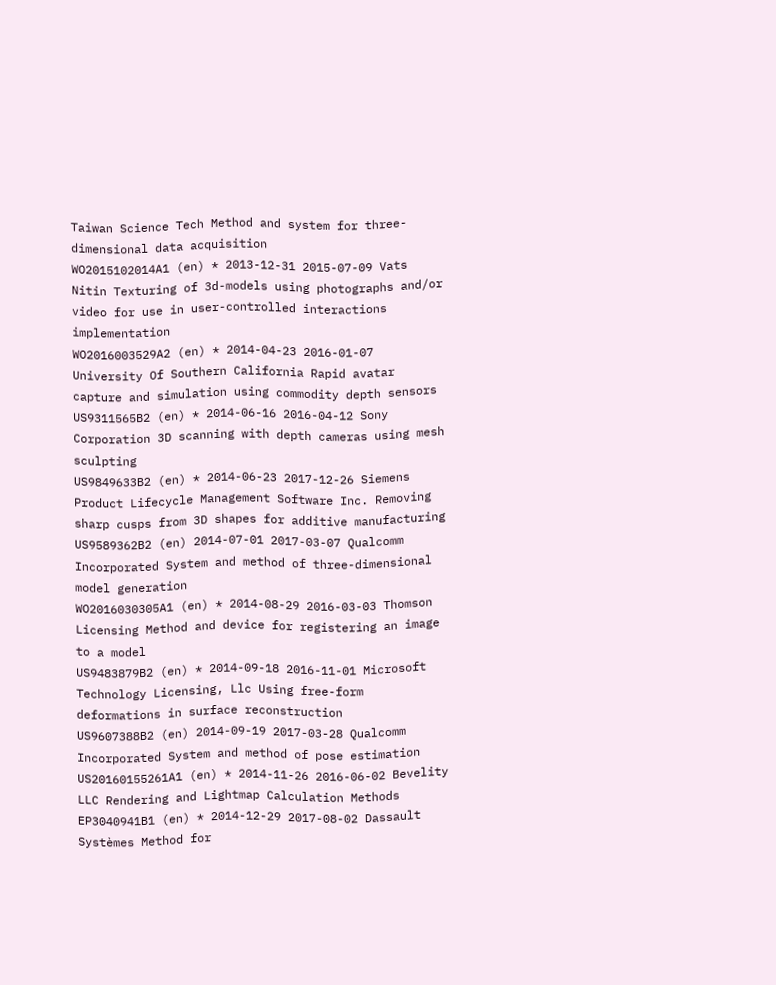Taiwan Science Tech Method and system for three-dimensional data acquisition
WO2015102014A1 (en) * 2013-12-31 2015-07-09 Vats Nitin Texturing of 3d-models using photographs and/or video for use in user-controlled interactions implementation
WO2016003529A2 (en) * 2014-04-23 2016-01-07 University Of Southern California Rapid avatar capture and simulation using commodity depth sensors
US9311565B2 (en) * 2014-06-16 2016-04-12 Sony Corporation 3D scanning with depth cameras using mesh sculpting
US9849633B2 (en) * 2014-06-23 2017-12-26 Siemens Product Lifecycle Management Software Inc. Removing sharp cusps from 3D shapes for additive manufacturing
US9589362B2 (en) 2014-07-01 2017-03-07 Qualcomm Incorporated System and method of three-dimensional model generation
WO2016030305A1 (en) * 2014-08-29 2016-03-03 Thomson Licensing Method and device for registering an image to a model
US9483879B2 (en) * 2014-09-18 2016-11-01 Microsoft Technology Licensing, Llc Using free-form deformations in surface reconstruction
US9607388B2 (en) 2014-09-19 2017-03-28 Qualcomm Incorporated System and method of pose estimation
US20160155261A1 (en) * 2014-11-26 2016-06-02 Bevelity LLC Rendering and Lightmap Calculation Methods
EP3040941B1 (en) * 2014-12-29 2017-08-02 Dassault Systèmes Method for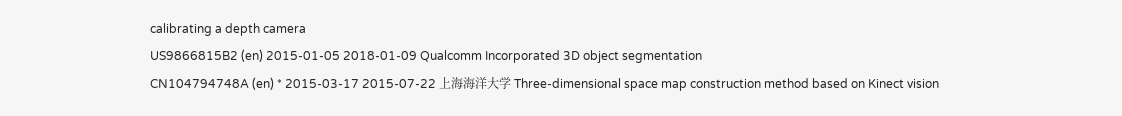calibrating a depth camera
US9866815B2 (en) 2015-01-05 2018-01-09 Qualcomm Incorporated 3D object segmentation
CN104794748A (en) * 2015-03-17 2015-07-22 上海海洋大学 Three-dimensional space map construction method based on Kinect vision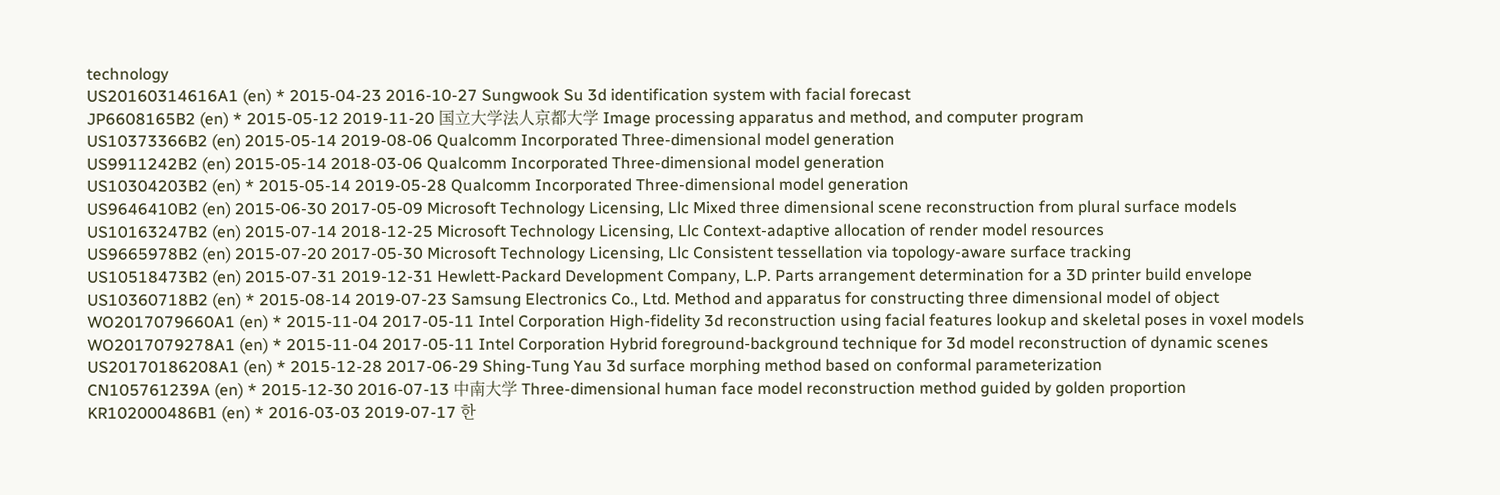technology
US20160314616A1 (en) * 2015-04-23 2016-10-27 Sungwook Su 3d identification system with facial forecast
JP6608165B2 (en) * 2015-05-12 2019-11-20 国立大学法人京都大学 Image processing apparatus and method, and computer program
US10373366B2 (en) 2015-05-14 2019-08-06 Qualcomm Incorporated Three-dimensional model generation
US9911242B2 (en) 2015-05-14 2018-03-06 Qualcomm Incorporated Three-dimensional model generation
US10304203B2 (en) * 2015-05-14 2019-05-28 Qualcomm Incorporated Three-dimensional model generation
US9646410B2 (en) 2015-06-30 2017-05-09 Microsoft Technology Licensing, Llc Mixed three dimensional scene reconstruction from plural surface models
US10163247B2 (en) 2015-07-14 2018-12-25 Microsoft Technology Licensing, Llc Context-adaptive allocation of render model resources
US9665978B2 (en) 2015-07-20 2017-05-30 Microsoft Technology Licensing, Llc Consistent tessellation via topology-aware surface tracking
US10518473B2 (en) 2015-07-31 2019-12-31 Hewlett-Packard Development Company, L.P. Parts arrangement determination for a 3D printer build envelope
US10360718B2 (en) * 2015-08-14 2019-07-23 Samsung Electronics Co., Ltd. Method and apparatus for constructing three dimensional model of object
WO2017079660A1 (en) * 2015-11-04 2017-05-11 Intel Corporation High-fidelity 3d reconstruction using facial features lookup and skeletal poses in voxel models
WO2017079278A1 (en) * 2015-11-04 2017-05-11 Intel Corporation Hybrid foreground-background technique for 3d model reconstruction of dynamic scenes
US20170186208A1 (en) * 2015-12-28 2017-06-29 Shing-Tung Yau 3d surface morphing method based on conformal parameterization
CN105761239A (en) * 2015-12-30 2016-07-13 中南大学 Three-dimensional human face model reconstruction method guided by golden proportion
KR102000486B1 (en) * 2016-03-03 2019-07-17 한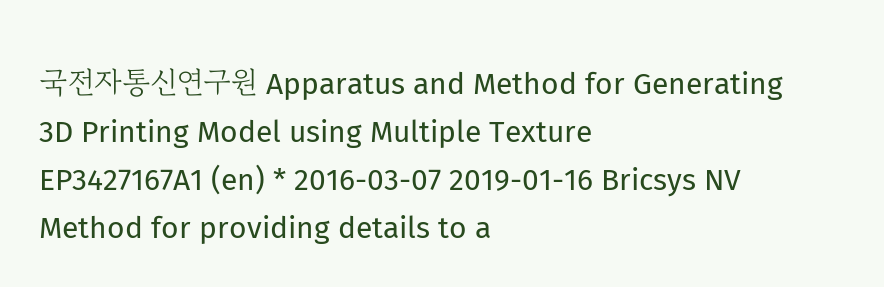국전자통신연구원 Apparatus and Method for Generating 3D Printing Model using Multiple Texture
EP3427167A1 (en) * 2016-03-07 2019-01-16 Bricsys NV Method for providing details to a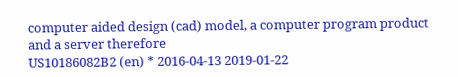computer aided design (cad) model, a computer program product and a server therefore
US10186082B2 (en) * 2016-04-13 2019-01-22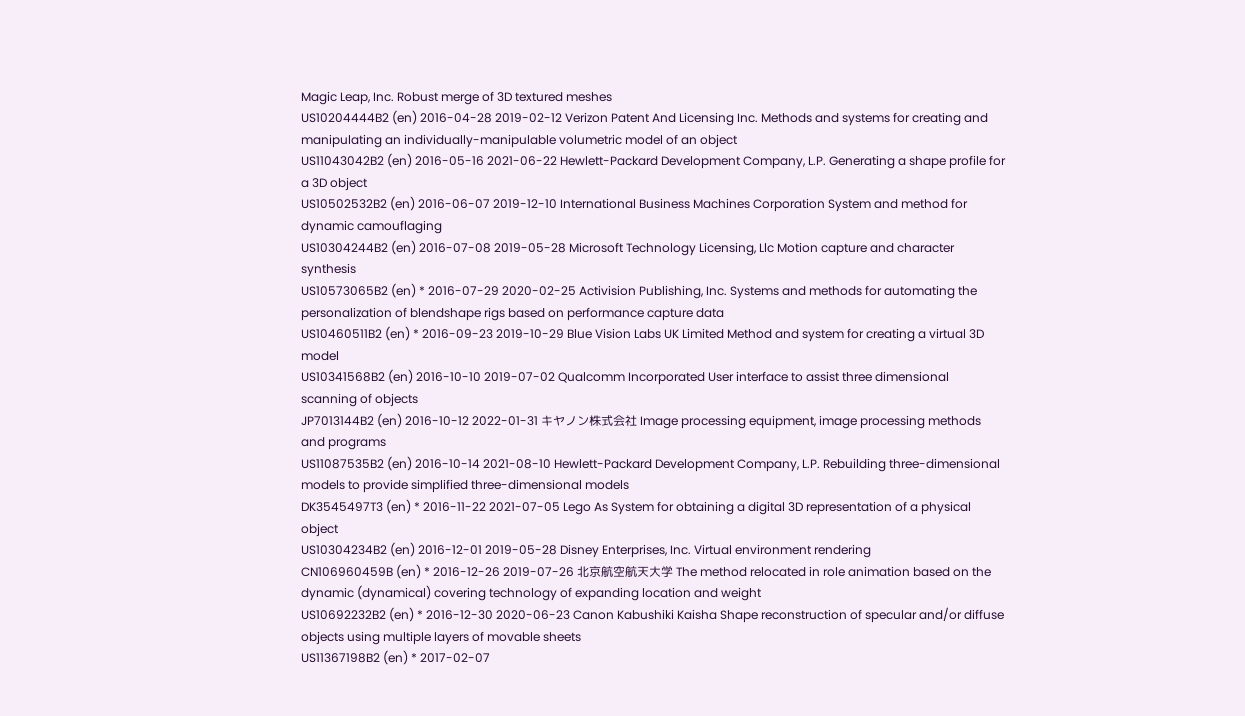Magic Leap, Inc. Robust merge of 3D textured meshes
US10204444B2 (en) 2016-04-28 2019-02-12 Verizon Patent And Licensing Inc. Methods and systems for creating and manipulating an individually-manipulable volumetric model of an object
US11043042B2 (en) 2016-05-16 2021-06-22 Hewlett-Packard Development Company, L.P. Generating a shape profile for a 3D object
US10502532B2 (en) 2016-06-07 2019-12-10 International Business Machines Corporation System and method for dynamic camouflaging
US10304244B2 (en) 2016-07-08 2019-05-28 Microsoft Technology Licensing, Llc Motion capture and character synthesis
US10573065B2 (en) * 2016-07-29 2020-02-25 Activision Publishing, Inc. Systems and methods for automating the personalization of blendshape rigs based on performance capture data
US10460511B2 (en) * 2016-09-23 2019-10-29 Blue Vision Labs UK Limited Method and system for creating a virtual 3D model
US10341568B2 (en) 2016-10-10 2019-07-02 Qualcomm Incorporated User interface to assist three dimensional scanning of objects
JP7013144B2 (en) 2016-10-12 2022-01-31 キヤノン株式会社 Image processing equipment, image processing methods and programs
US11087535B2 (en) 2016-10-14 2021-08-10 Hewlett-Packard Development Company, L.P. Rebuilding three-dimensional models to provide simplified three-dimensional models
DK3545497T3 (en) * 2016-11-22 2021-07-05 Lego As System for obtaining a digital 3D representation of a physical object
US10304234B2 (en) 2016-12-01 2019-05-28 Disney Enterprises, Inc. Virtual environment rendering
CN106960459B (en) * 2016-12-26 2019-07-26 北京航空航天大学 The method relocated in role animation based on the dynamic (dynamical) covering technology of expanding location and weight
US10692232B2 (en) * 2016-12-30 2020-06-23 Canon Kabushiki Kaisha Shape reconstruction of specular and/or diffuse objects using multiple layers of movable sheets
US11367198B2 (en) * 2017-02-07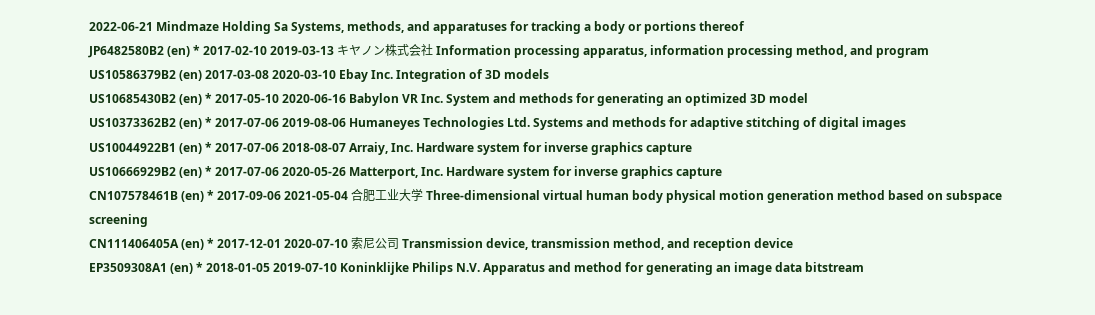2022-06-21 Mindmaze Holding Sa Systems, methods, and apparatuses for tracking a body or portions thereof
JP6482580B2 (en) * 2017-02-10 2019-03-13 キヤノン株式会社 Information processing apparatus, information processing method, and program
US10586379B2 (en) 2017-03-08 2020-03-10 Ebay Inc. Integration of 3D models
US10685430B2 (en) * 2017-05-10 2020-06-16 Babylon VR Inc. System and methods for generating an optimized 3D model
US10373362B2 (en) * 2017-07-06 2019-08-06 Humaneyes Technologies Ltd. Systems and methods for adaptive stitching of digital images
US10044922B1 (en) * 2017-07-06 2018-08-07 Arraiy, Inc. Hardware system for inverse graphics capture
US10666929B2 (en) * 2017-07-06 2020-05-26 Matterport, Inc. Hardware system for inverse graphics capture
CN107578461B (en) * 2017-09-06 2021-05-04 合肥工业大学 Three-dimensional virtual human body physical motion generation method based on subspace screening
CN111406405A (en) * 2017-12-01 2020-07-10 索尼公司 Transmission device, transmission method, and reception device
EP3509308A1 (en) * 2018-01-05 2019-07-10 Koninklijke Philips N.V. Apparatus and method for generating an image data bitstream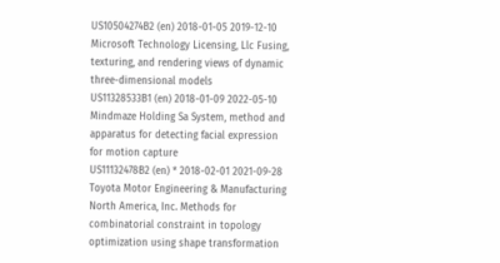US10504274B2 (en) 2018-01-05 2019-12-10 Microsoft Technology Licensing, Llc Fusing, texturing, and rendering views of dynamic three-dimensional models
US11328533B1 (en) 2018-01-09 2022-05-10 Mindmaze Holding Sa System, method and apparatus for detecting facial expression for motion capture
US11132478B2 (en) * 2018-02-01 2021-09-28 Toyota Motor Engineering & Manufacturing North America, Inc. Methods for combinatorial constraint in topology optimization using shape transformation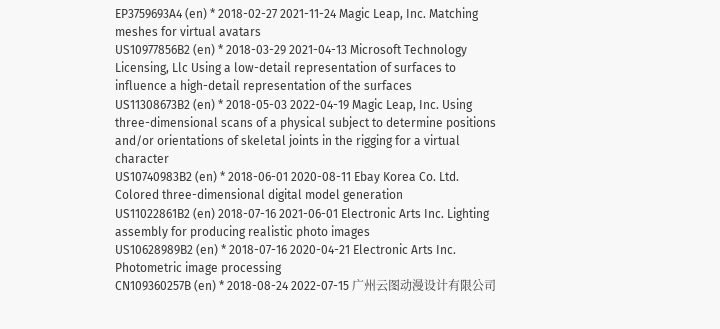EP3759693A4 (en) * 2018-02-27 2021-11-24 Magic Leap, Inc. Matching meshes for virtual avatars
US10977856B2 (en) * 2018-03-29 2021-04-13 Microsoft Technology Licensing, Llc Using a low-detail representation of surfaces to influence a high-detail representation of the surfaces
US11308673B2 (en) * 2018-05-03 2022-04-19 Magic Leap, Inc. Using three-dimensional scans of a physical subject to determine positions and/or orientations of skeletal joints in the rigging for a virtual character
US10740983B2 (en) * 2018-06-01 2020-08-11 Ebay Korea Co. Ltd. Colored three-dimensional digital model generation
US11022861B2 (en) 2018-07-16 2021-06-01 Electronic Arts Inc. Lighting assembly for producing realistic photo images
US10628989B2 (en) * 2018-07-16 2020-04-21 Electronic Arts Inc. Photometric image processing
CN109360257B (en) * 2018-08-24 2022-07-15 广州云图动漫设计有限公司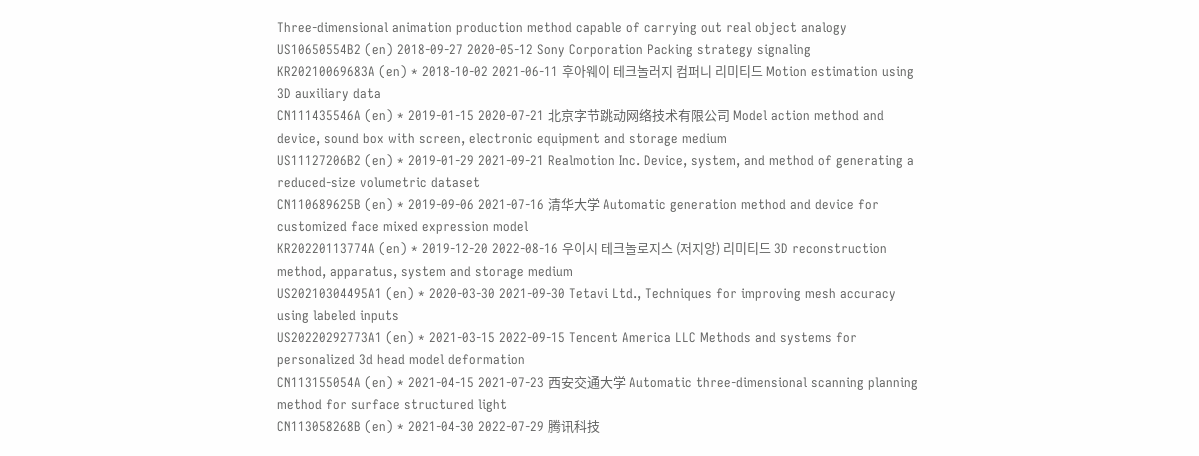Three-dimensional animation production method capable of carrying out real object analogy
US10650554B2 (en) 2018-09-27 2020-05-12 Sony Corporation Packing strategy signaling
KR20210069683A (en) * 2018-10-02 2021-06-11 후아웨이 테크놀러지 컴퍼니 리미티드 Motion estimation using 3D auxiliary data
CN111435546A (en) * 2019-01-15 2020-07-21 北京字节跳动网络技术有限公司 Model action method and device, sound box with screen, electronic equipment and storage medium
US11127206B2 (en) * 2019-01-29 2021-09-21 Realmotion Inc. Device, system, and method of generating a reduced-size volumetric dataset
CN110689625B (en) * 2019-09-06 2021-07-16 清华大学 Automatic generation method and device for customized face mixed expression model
KR20220113774A (en) * 2019-12-20 2022-08-16 우이시 테크놀로지스 (저지앙) 리미티드 3D reconstruction method, apparatus, system and storage medium
US20210304495A1 (en) * 2020-03-30 2021-09-30 Tetavi Ltd., Techniques for improving mesh accuracy using labeled inputs
US20220292773A1 (en) * 2021-03-15 2022-09-15 Tencent America LLC Methods and systems for personalized 3d head model deformation
CN113155054A (en) * 2021-04-15 2021-07-23 西安交通大学 Automatic three-dimensional scanning planning method for surface structured light
CN113058268B (en) * 2021-04-30 2022-07-29 腾讯科技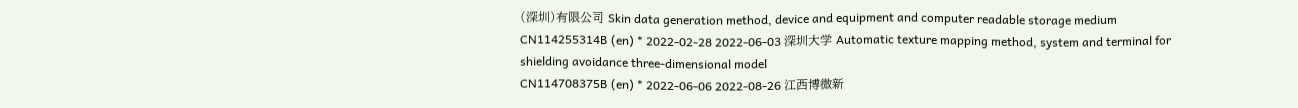(深圳)有限公司 Skin data generation method, device and equipment and computer readable storage medium
CN114255314B (en) * 2022-02-28 2022-06-03 深圳大学 Automatic texture mapping method, system and terminal for shielding avoidance three-dimensional model
CN114708375B (en) * 2022-06-06 2022-08-26 江西博微新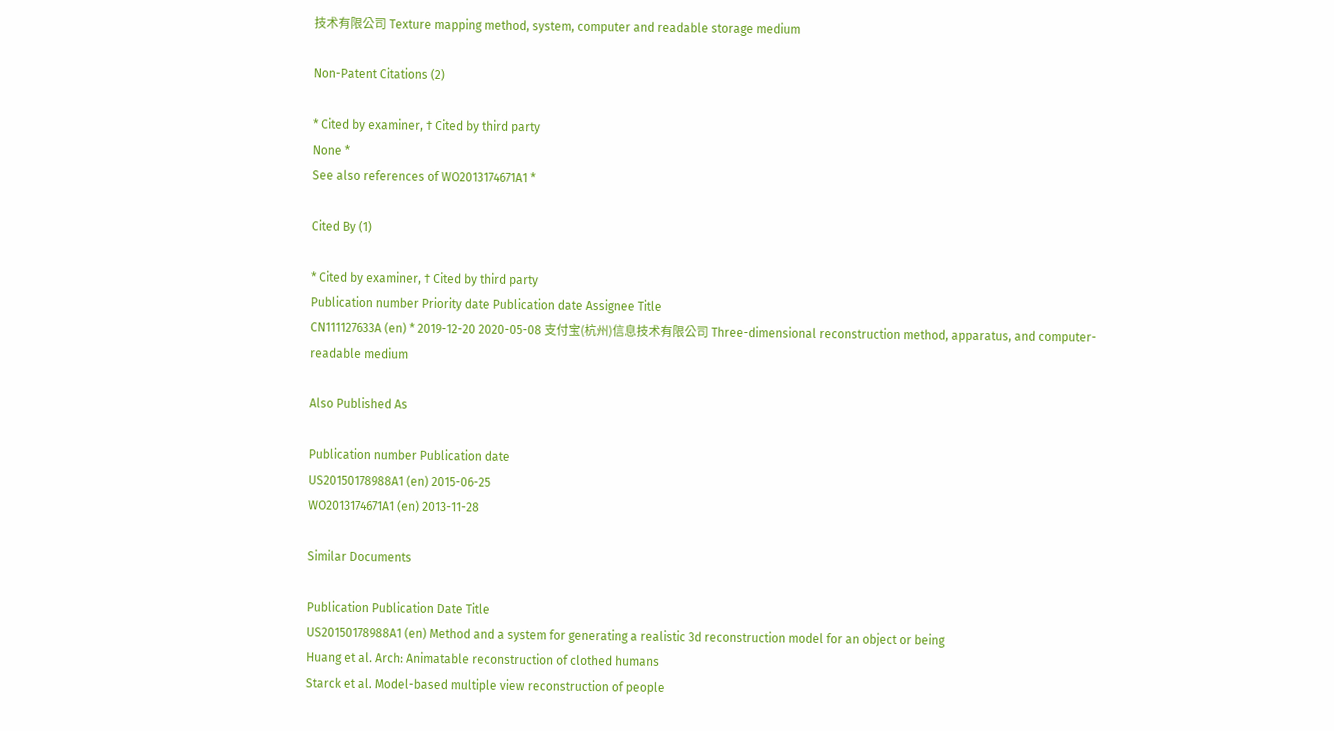技术有限公司 Texture mapping method, system, computer and readable storage medium

Non-Patent Citations (2)

* Cited by examiner, † Cited by third party
None *
See also references of WO2013174671A1 *

Cited By (1)

* Cited by examiner, † Cited by third party
Publication number Priority date Publication date Assignee Title
CN111127633A (en) * 2019-12-20 2020-05-08 支付宝(杭州)信息技术有限公司 Three-dimensional reconstruction method, apparatus, and computer-readable medium

Also Published As

Publication number Publication date
US20150178988A1 (en) 2015-06-25
WO2013174671A1 (en) 2013-11-28

Similar Documents

Publication Publication Date Title
US20150178988A1 (en) Method and a system for generating a realistic 3d reconstruction model for an object or being
Huang et al. Arch: Animatable reconstruction of clothed humans
Starck et al. Model-based multiple view reconstruction of people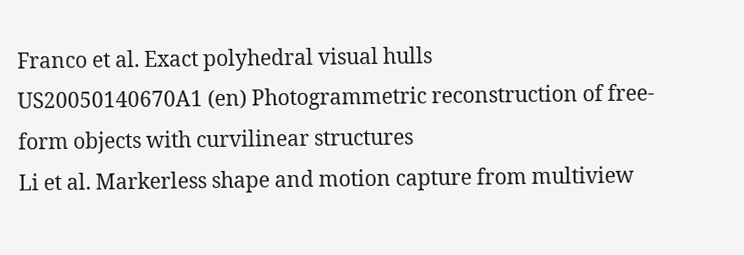Franco et al. Exact polyhedral visual hulls
US20050140670A1 (en) Photogrammetric reconstruction of free-form objects with curvilinear structures
Li et al. Markerless shape and motion capture from multiview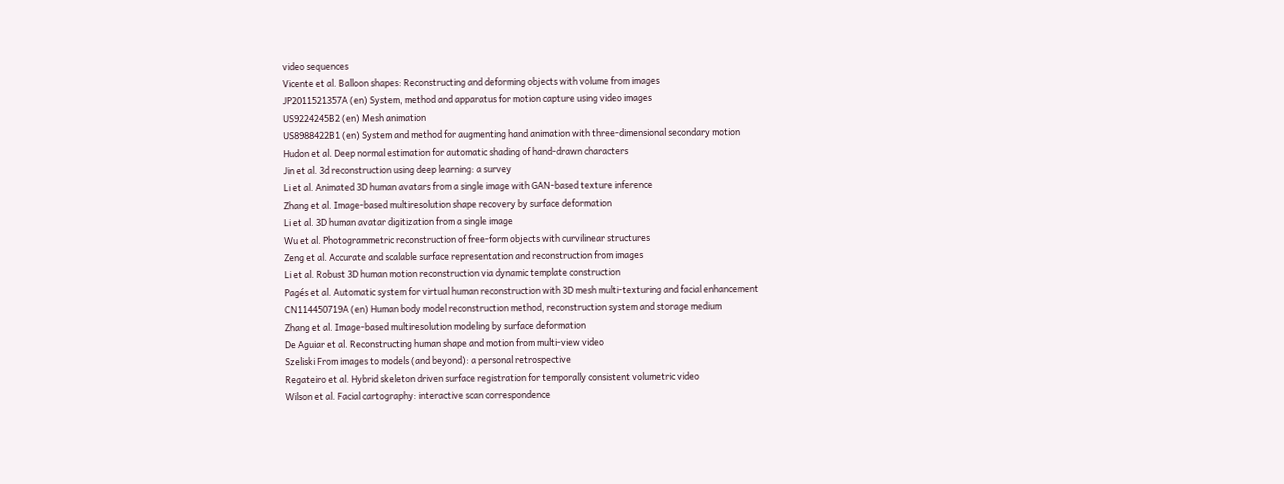video sequences
Vicente et al. Balloon shapes: Reconstructing and deforming objects with volume from images
JP2011521357A (en) System, method and apparatus for motion capture using video images
US9224245B2 (en) Mesh animation
US8988422B1 (en) System and method for augmenting hand animation with three-dimensional secondary motion
Hudon et al. Deep normal estimation for automatic shading of hand-drawn characters
Jin et al. 3d reconstruction using deep learning: a survey
Li et al. Animated 3D human avatars from a single image with GAN-based texture inference
Zhang et al. Image-based multiresolution shape recovery by surface deformation
Li et al. 3D human avatar digitization from a single image
Wu et al. Photogrammetric reconstruction of free-form objects with curvilinear structures
Zeng et al. Accurate and scalable surface representation and reconstruction from images
Li et al. Robust 3D human motion reconstruction via dynamic template construction
Pagés et al. Automatic system for virtual human reconstruction with 3D mesh multi-texturing and facial enhancement
CN114450719A (en) Human body model reconstruction method, reconstruction system and storage medium
Zhang et al. Image-based multiresolution modeling by surface deformation
De Aguiar et al. Reconstructing human shape and motion from multi-view video
Szeliski From images to models (and beyond): a personal retrospective
Regateiro et al. Hybrid skeleton driven surface registration for temporally consistent volumetric video
Wilson et al. Facial cartography: interactive scan correspondence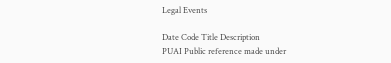Legal Events

Date Code Title Description
PUAI Public reference made under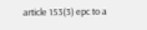article 153(3) epc to a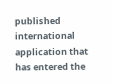published international application that has entered the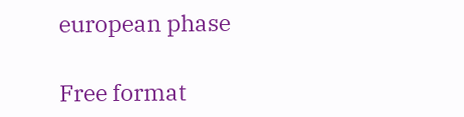european phase

Free format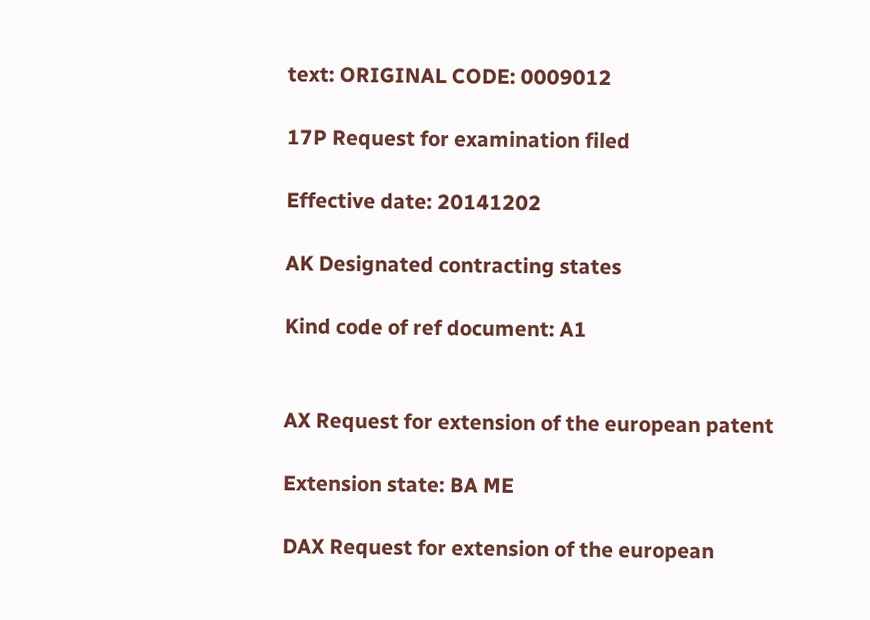text: ORIGINAL CODE: 0009012

17P Request for examination filed

Effective date: 20141202

AK Designated contracting states

Kind code of ref document: A1


AX Request for extension of the european patent

Extension state: BA ME

DAX Request for extension of the european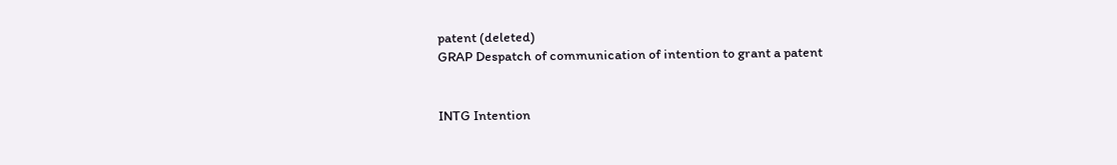patent (deleted)
GRAP Despatch of communication of intention to grant a patent


INTG Intention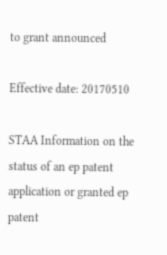to grant announced

Effective date: 20170510

STAA Information on the status of an ep patent application or granted ep patent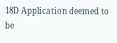18D Application deemed to be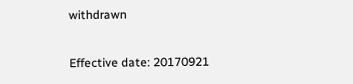withdrawn

Effective date: 20170921